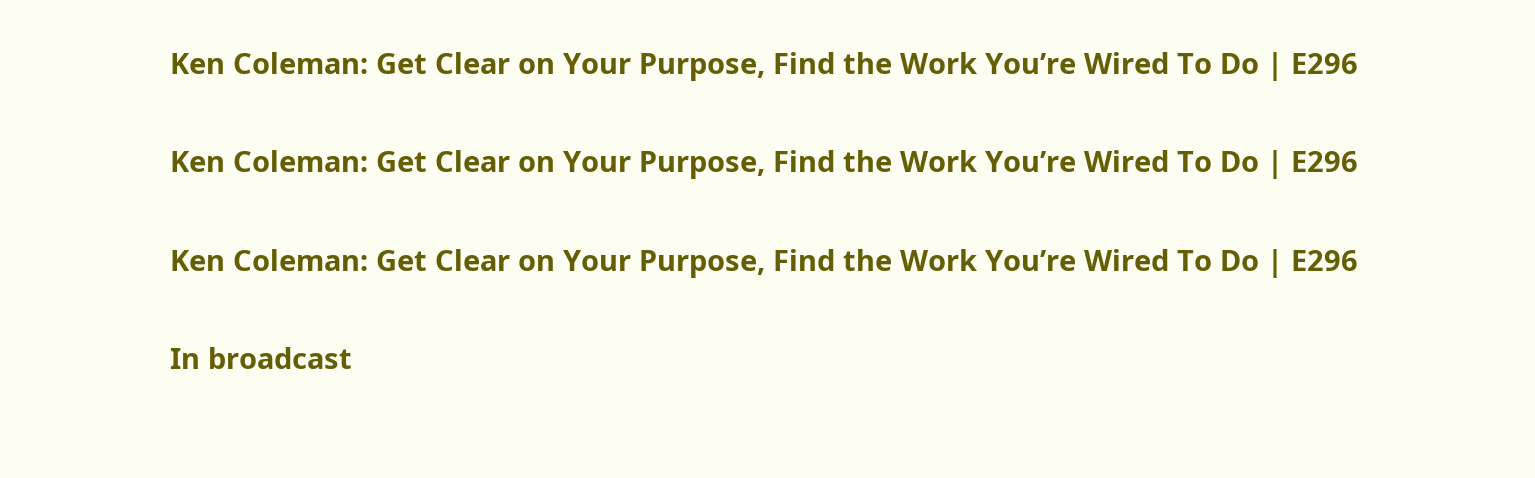Ken Coleman: Get Clear on Your Purpose, Find the Work You’re Wired To Do | E296

Ken Coleman: Get Clear on Your Purpose, Find the Work You’re Wired To Do | E296

Ken Coleman: Get Clear on Your Purpose, Find the Work You’re Wired To Do | E296

In broadcast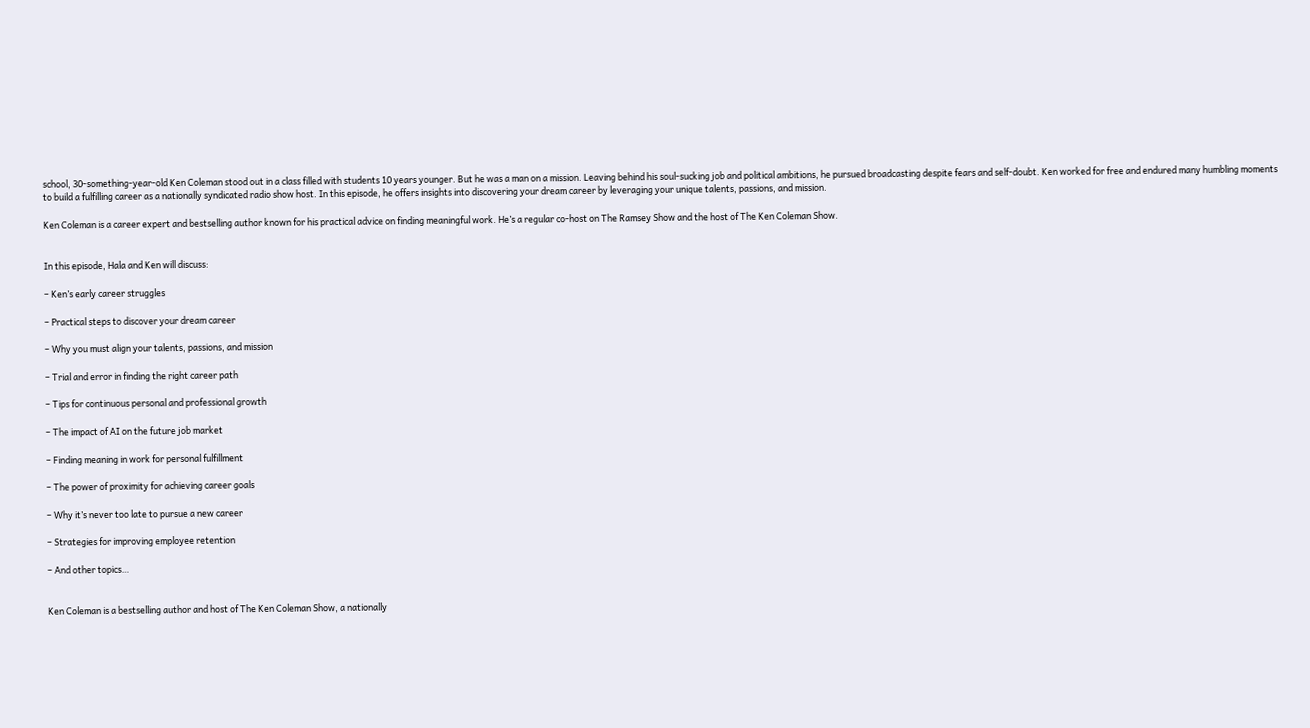school, 30-something-year-old Ken Coleman stood out in a class filled with students 10 years younger. But he was a man on a mission. Leaving behind his soul-sucking job and political ambitions, he pursued broadcasting despite fears and self-doubt. Ken worked for free and endured many humbling moments to build a fulfilling career as a nationally syndicated radio show host. In this episode, he offers insights into discovering your dream career by leveraging your unique talents, passions, and mission.

Ken Coleman is a career expert and bestselling author known for his practical advice on finding meaningful work. He’s a regular co-host on The Ramsey Show and the host of The Ken Coleman Show.


In this episode, Hala and Ken will discuss:

– Ken’s early career struggles

– Practical steps to discover your dream career

– Why you must align your talents, passions, and mission

– Trial and error in finding the right career path

– Tips for continuous personal and professional growth

– The impact of AI on the future job market

– Finding meaning in work for personal fulfillment

– The power of proximity for achieving career goals

– Why it’s never too late to pursue a new career

– Strategies for improving employee retention

– And other topics…


Ken Coleman is a bestselling author and host of The Ken Coleman Show, a nationally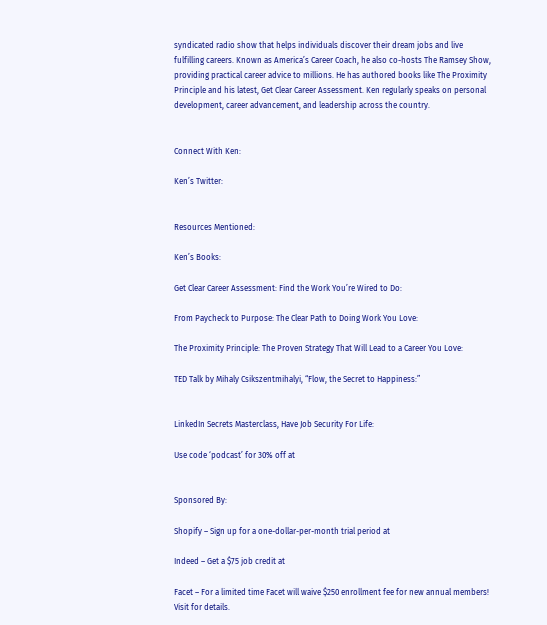syndicated radio show that helps individuals discover their dream jobs and live fulfilling careers. Known as America’s Career Coach, he also co-hosts The Ramsey Show, providing practical career advice to millions. He has authored books like The Proximity Principle and his latest, Get Clear Career Assessment. Ken regularly speaks on personal development, career advancement, and leadership across the country.


Connect With Ken:

Ken’s Twitter:


Resources Mentioned:

Ken’s Books:

Get Clear Career Assessment: Find the Work You’re Wired to Do:

From Paycheck to Purpose: The Clear Path to Doing Work You Love:

The Proximity Principle: The Proven Strategy That Will Lead to a Career You Love:

TED Talk by Mihaly Csikszentmihalyi, “Flow, the Secret to Happiness:”


LinkedIn Secrets Masterclass, Have Job Security For Life:

Use code ‘podcast’ for 30% off at


Sponsored By:

Shopify – Sign up for a one-dollar-per-month trial period at

Indeed – Get a $75 job credit at

Facet – For a limited time Facet will waive $250 enrollment fee for new annual members! Visit for details.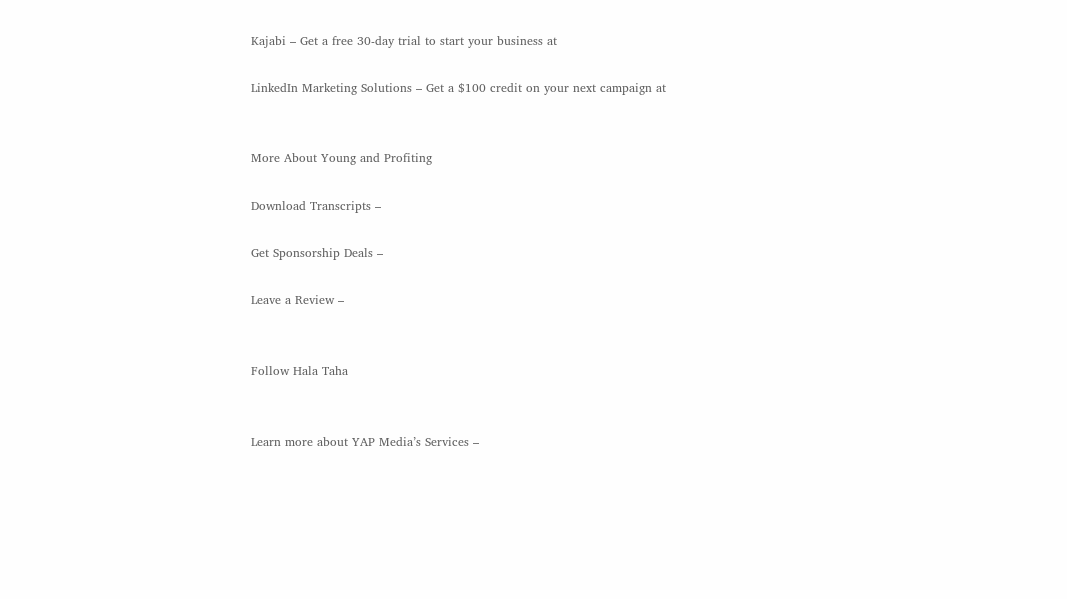Kajabi – Get a free 30-day trial to start your business at

LinkedIn Marketing Solutions – Get a $100 credit on your next campaign at


More About Young and Profiting

Download Transcripts –

Get Sponsorship Deals –

Leave a Review –


Follow Hala Taha


Learn more about YAP Media’s Services –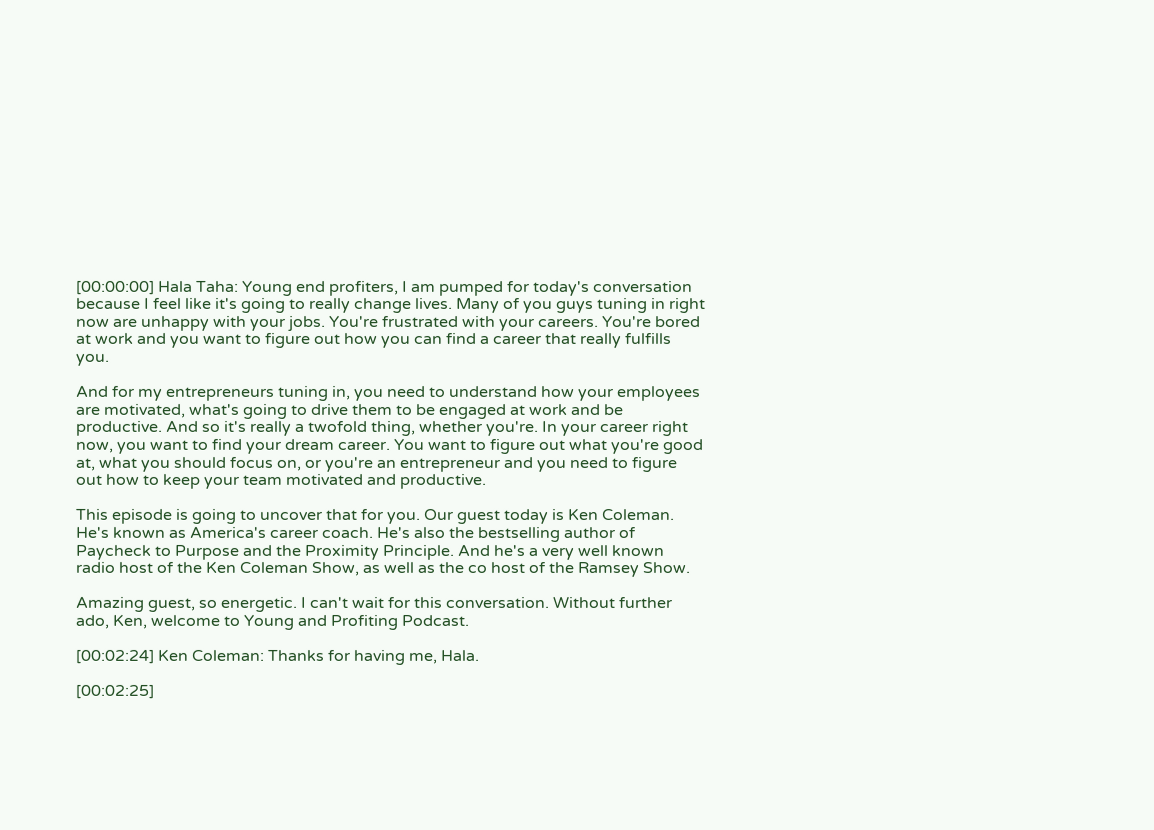[00:00:00] Hala Taha: Young end profiters, I am pumped for today's conversation because I feel like it's going to really change lives. Many of you guys tuning in right now are unhappy with your jobs. You're frustrated with your careers. You're bored at work and you want to figure out how you can find a career that really fulfills you.

And for my entrepreneurs tuning in, you need to understand how your employees are motivated, what's going to drive them to be engaged at work and be productive. And so it's really a twofold thing, whether you're. In your career right now, you want to find your dream career. You want to figure out what you're good at, what you should focus on, or you're an entrepreneur and you need to figure out how to keep your team motivated and productive.

This episode is going to uncover that for you. Our guest today is Ken Coleman. He's known as America's career coach. He's also the bestselling author of Paycheck to Purpose and the Proximity Principle. And he's a very well known radio host of the Ken Coleman Show, as well as the co host of the Ramsey Show.

Amazing guest, so energetic. I can't wait for this conversation. Without further ado, Ken, welcome to Young and Profiting Podcast.

[00:02:24] Ken Coleman: Thanks for having me, Hala.

[00:02:25]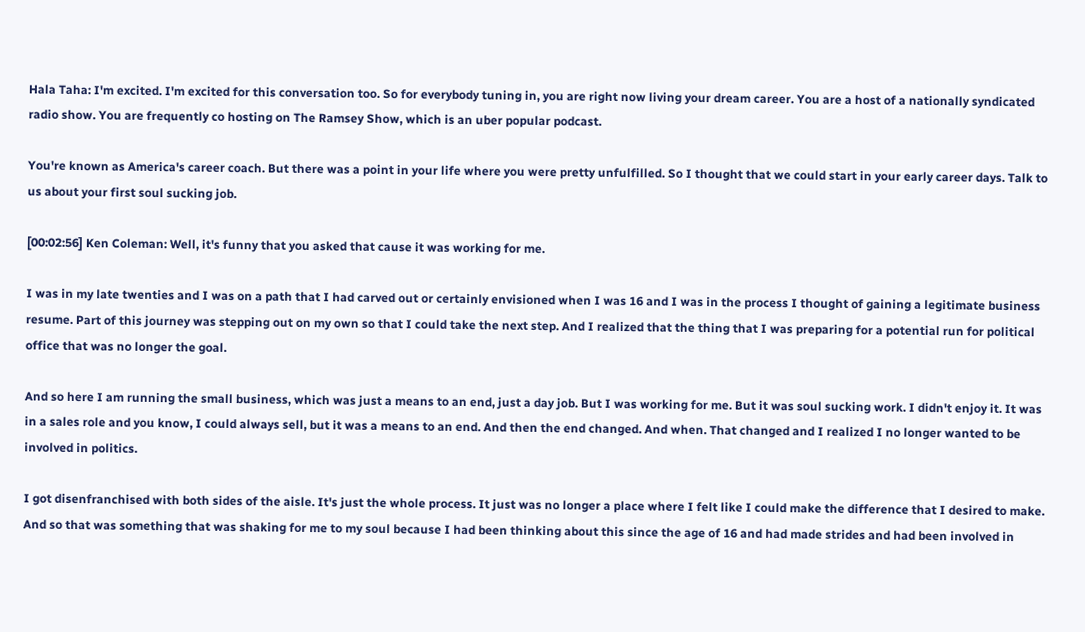Hala Taha: I'm excited. I'm excited for this conversation too. So for everybody tuning in, you are right now living your dream career. You are a host of a nationally syndicated radio show. You are frequently co hosting on The Ramsey Show, which is an uber popular podcast.

You're known as America's career coach. But there was a point in your life where you were pretty unfulfilled. So I thought that we could start in your early career days. Talk to us about your first soul sucking job.

[00:02:56] Ken Coleman: Well, it's funny that you asked that cause it was working for me.

I was in my late twenties and I was on a path that I had carved out or certainly envisioned when I was 16 and I was in the process I thought of gaining a legitimate business resume. Part of this journey was stepping out on my own so that I could take the next step. And I realized that the thing that I was preparing for a potential run for political office that was no longer the goal.

And so here I am running the small business, which was just a means to an end, just a day job. But I was working for me. But it was soul sucking work. I didn't enjoy it. It was in a sales role and you know, I could always sell, but it was a means to an end. And then the end changed. And when. That changed and I realized I no longer wanted to be involved in politics.

I got disenfranchised with both sides of the aisle. It's just the whole process. It just was no longer a place where I felt like I could make the difference that I desired to make. And so that was something that was shaking for me to my soul because I had been thinking about this since the age of 16 and had made strides and had been involved in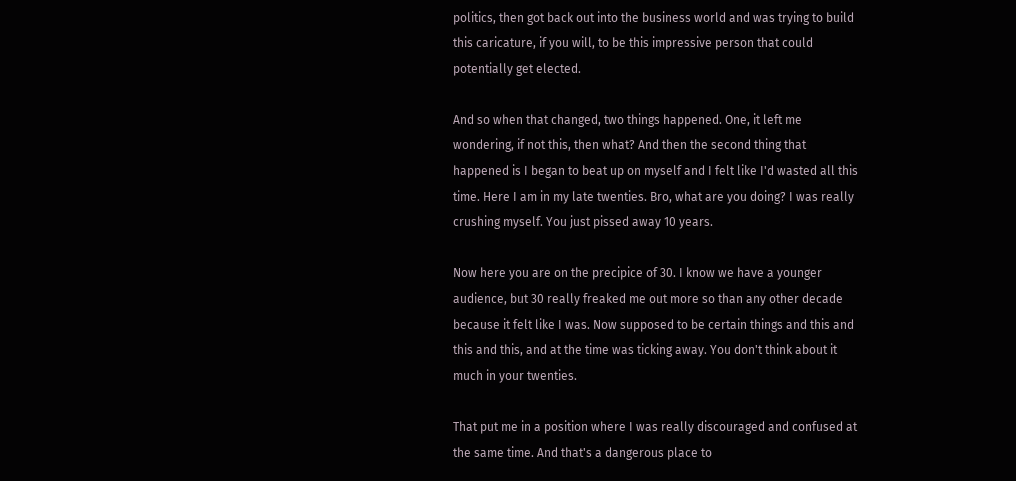politics, then got back out into the business world and was trying to build this caricature, if you will, to be this impressive person that could potentially get elected.

And so when that changed, two things happened. One, it left me wondering, if not this, then what? And then the second thing that happened is I began to beat up on myself and I felt like I'd wasted all this time. Here I am in my late twenties. Bro, what are you doing? I was really crushing myself. You just pissed away 10 years.

Now here you are on the precipice of 30. I know we have a younger audience, but 30 really freaked me out more so than any other decade because it felt like I was. Now supposed to be certain things and this and this and this, and at the time was ticking away. You don't think about it much in your twenties.

That put me in a position where I was really discouraged and confused at the same time. And that's a dangerous place to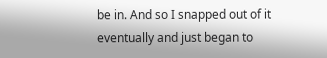be in. And so I snapped out of it eventually and just began to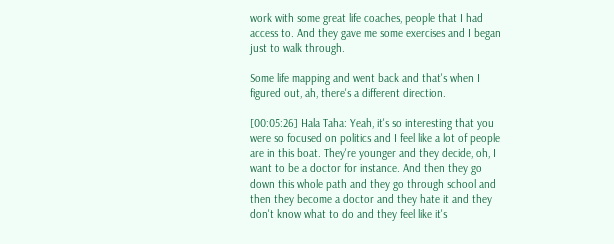work with some great life coaches, people that I had access to. And they gave me some exercises and I began just to walk through.

Some life mapping and went back and that's when I figured out, ah, there's a different direction.

[00:05:26] Hala Taha: Yeah, it's so interesting that you were so focused on politics and I feel like a lot of people are in this boat. They're younger and they decide, oh, I want to be a doctor for instance. And then they go down this whole path and they go through school and then they become a doctor and they hate it and they don't know what to do and they feel like it's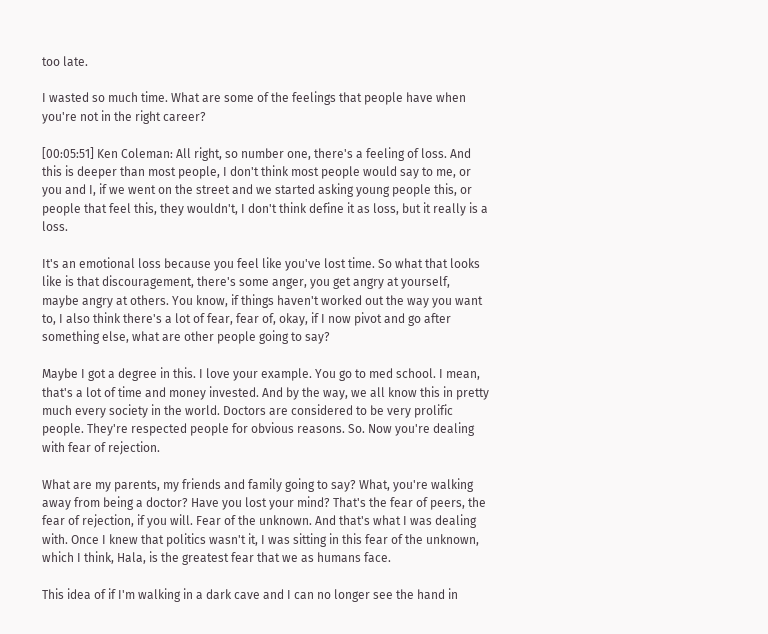too late.

I wasted so much time. What are some of the feelings that people have when you're not in the right career?

[00:05:51] Ken Coleman: All right, so number one, there's a feeling of loss. And this is deeper than most people, I don't think most people would say to me, or you and I, if we went on the street and we started asking young people this, or people that feel this, they wouldn't, I don't think define it as loss, but it really is a loss.

It's an emotional loss because you feel like you've lost time. So what that looks like is that discouragement, there's some anger, you get angry at yourself, maybe angry at others. You know, if things haven't worked out the way you want to, I also think there's a lot of fear, fear of, okay, if I now pivot and go after something else, what are other people going to say?

Maybe I got a degree in this. I love your example. You go to med school. I mean, that's a lot of time and money invested. And by the way, we all know this in pretty much every society in the world. Doctors are considered to be very prolific people. They're respected people for obvious reasons. So. Now you're dealing with fear of rejection.

What are my parents, my friends and family going to say? What, you're walking away from being a doctor? Have you lost your mind? That's the fear of peers, the fear of rejection, if you will. Fear of the unknown. And that's what I was dealing with. Once I knew that politics wasn't it, I was sitting in this fear of the unknown, which I think, Hala, is the greatest fear that we as humans face.

This idea of if I'm walking in a dark cave and I can no longer see the hand in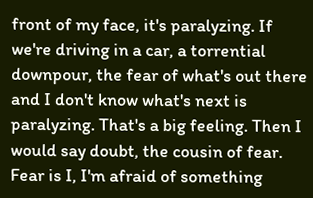front of my face, it's paralyzing. If we're driving in a car, a torrential downpour, the fear of what's out there and I don't know what's next is paralyzing. That's a big feeling. Then I would say doubt, the cousin of fear. Fear is I, I'm afraid of something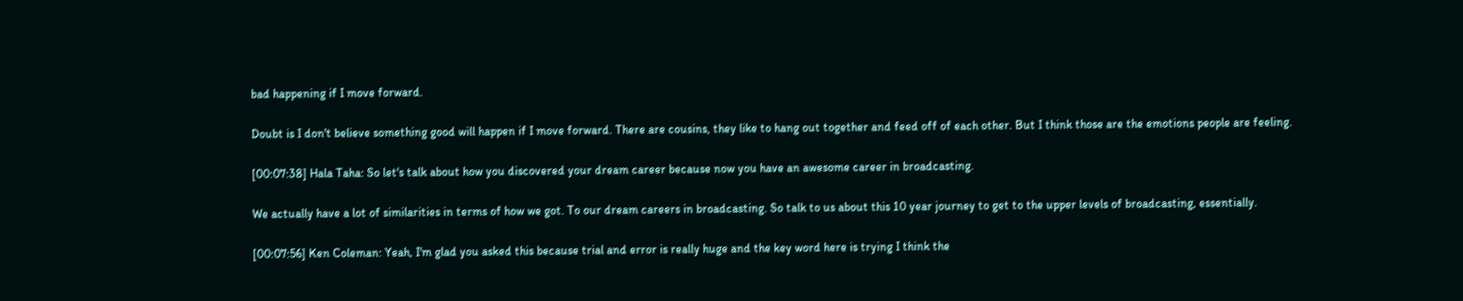bad happening if I move forward.

Doubt is I don't believe something good will happen if I move forward. There are cousins, they like to hang out together and feed off of each other. But I think those are the emotions people are feeling.

[00:07:38] Hala Taha: So let's talk about how you discovered your dream career because now you have an awesome career in broadcasting.

We actually have a lot of similarities in terms of how we got. To our dream careers in broadcasting. So talk to us about this 10 year journey to get to the upper levels of broadcasting, essentially.

[00:07:56] Ken Coleman: Yeah, I'm glad you asked this because trial and error is really huge and the key word here is trying I think the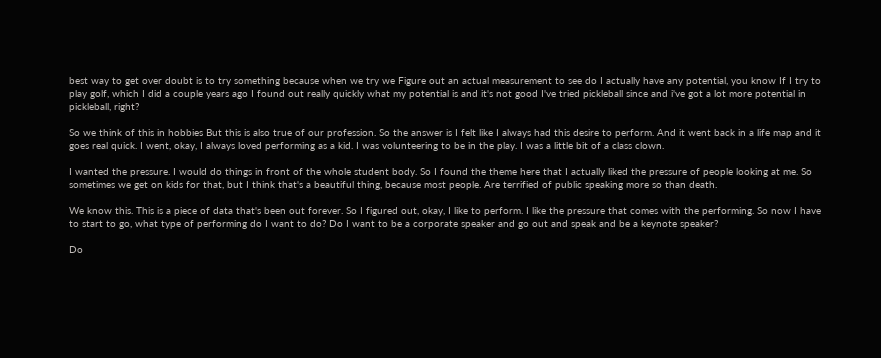best way to get over doubt is to try something because when we try we Figure out an actual measurement to see do I actually have any potential, you know If I try to play golf, which I did a couple years ago I found out really quickly what my potential is and it's not good I've tried pickleball since and i've got a lot more potential in pickleball, right?

So we think of this in hobbies But this is also true of our profession. So the answer is I felt like I always had this desire to perform. And it went back in a life map and it goes real quick. I went, okay, I always loved performing as a kid. I was volunteering to be in the play. I was a little bit of a class clown.

I wanted the pressure. I would do things in front of the whole student body. So I found the theme here that I actually liked the pressure of people looking at me. So sometimes we get on kids for that, but I think that's a beautiful thing, because most people. Are terrified of public speaking more so than death.

We know this. This is a piece of data that's been out forever. So I figured out, okay, I like to perform. I like the pressure that comes with the performing. So now I have to start to go, what type of performing do I want to do? Do I want to be a corporate speaker and go out and speak and be a keynote speaker?

Do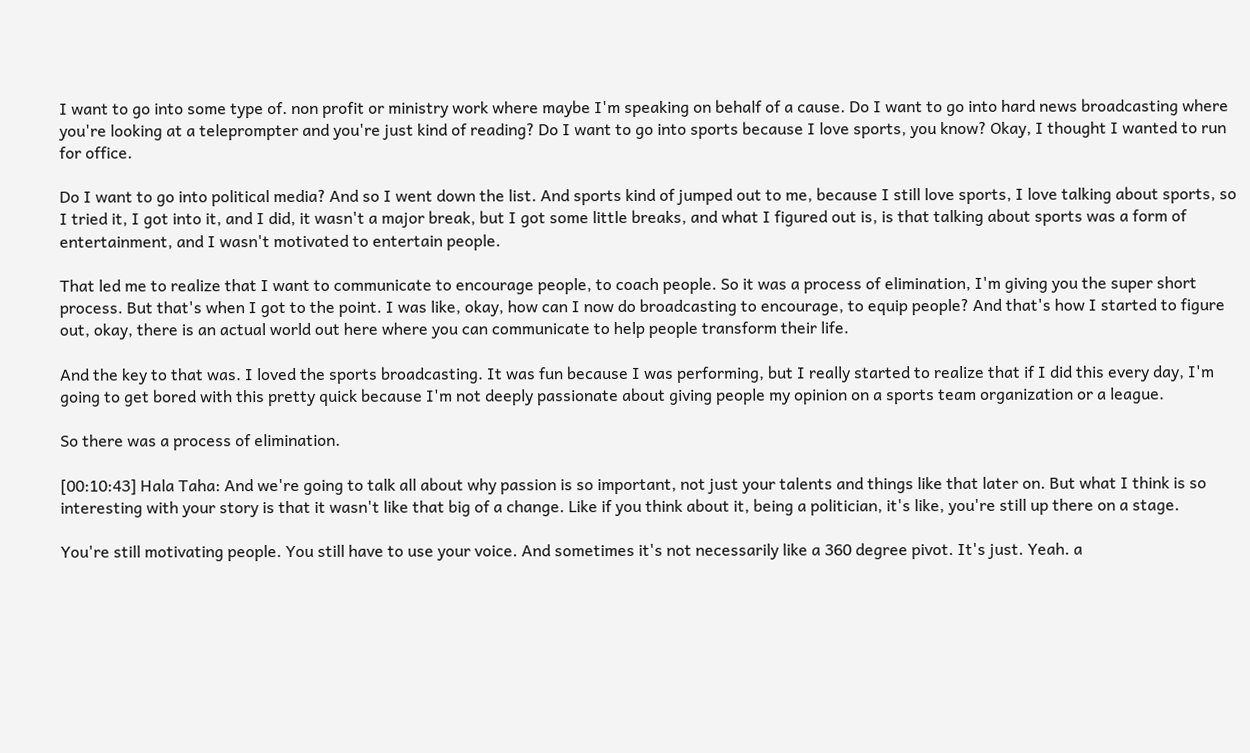I want to go into some type of. non profit or ministry work where maybe I'm speaking on behalf of a cause. Do I want to go into hard news broadcasting where you're looking at a teleprompter and you're just kind of reading? Do I want to go into sports because I love sports, you know? Okay, I thought I wanted to run for office.

Do I want to go into political media? And so I went down the list. And sports kind of jumped out to me, because I still love sports, I love talking about sports, so I tried it, I got into it, and I did, it wasn't a major break, but I got some little breaks, and what I figured out is, is that talking about sports was a form of entertainment, and I wasn't motivated to entertain people.

That led me to realize that I want to communicate to encourage people, to coach people. So it was a process of elimination, I'm giving you the super short process. But that's when I got to the point. I was like, okay, how can I now do broadcasting to encourage, to equip people? And that's how I started to figure out, okay, there is an actual world out here where you can communicate to help people transform their life.

And the key to that was. I loved the sports broadcasting. It was fun because I was performing, but I really started to realize that if I did this every day, I'm going to get bored with this pretty quick because I'm not deeply passionate about giving people my opinion on a sports team organization or a league.

So there was a process of elimination.

[00:10:43] Hala Taha: And we're going to talk all about why passion is so important, not just your talents and things like that later on. But what I think is so interesting with your story is that it wasn't like that big of a change. Like if you think about it, being a politician, it's like, you're still up there on a stage.

You're still motivating people. You still have to use your voice. And sometimes it's not necessarily like a 360 degree pivot. It's just. Yeah. a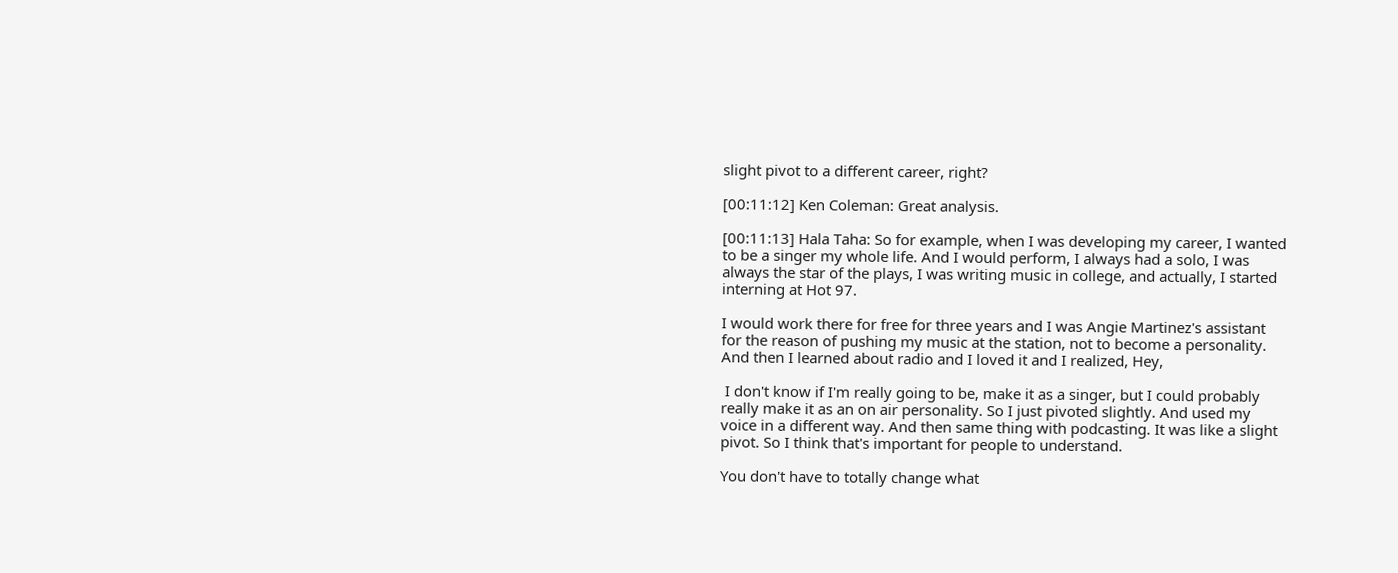slight pivot to a different career, right?

[00:11:12] Ken Coleman: Great analysis.

[00:11:13] Hala Taha: So for example, when I was developing my career, I wanted to be a singer my whole life. And I would perform, I always had a solo, I was always the star of the plays, I was writing music in college, and actually, I started interning at Hot 97.

I would work there for free for three years and I was Angie Martinez's assistant for the reason of pushing my music at the station, not to become a personality. And then I learned about radio and I loved it and I realized, Hey,

 I don't know if I'm really going to be, make it as a singer, but I could probably really make it as an on air personality. So I just pivoted slightly. And used my voice in a different way. And then same thing with podcasting. It was like a slight pivot. So I think that's important for people to understand.

You don't have to totally change what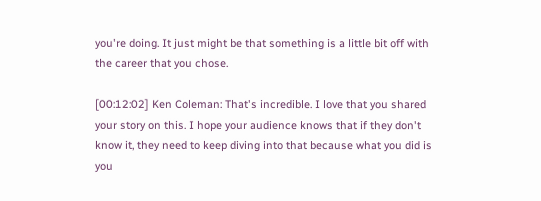you're doing. It just might be that something is a little bit off with the career that you chose.

[00:12:02] Ken Coleman: That's incredible. I love that you shared your story on this. I hope your audience knows that if they don't know it, they need to keep diving into that because what you did is you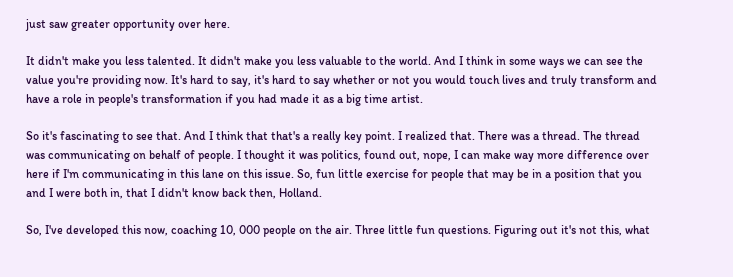just saw greater opportunity over here.

It didn't make you less talented. It didn't make you less valuable to the world. And I think in some ways we can see the value you're providing now. It's hard to say, it's hard to say whether or not you would touch lives and truly transform and have a role in people's transformation if you had made it as a big time artist.

So it's fascinating to see that. And I think that that's a really key point. I realized that. There was a thread. The thread was communicating on behalf of people. I thought it was politics, found out, nope, I can make way more difference over here if I'm communicating in this lane on this issue. So, fun little exercise for people that may be in a position that you and I were both in, that I didn't know back then, Holland.

So, I've developed this now, coaching 10, 000 people on the air. Three little fun questions. Figuring out it's not this, what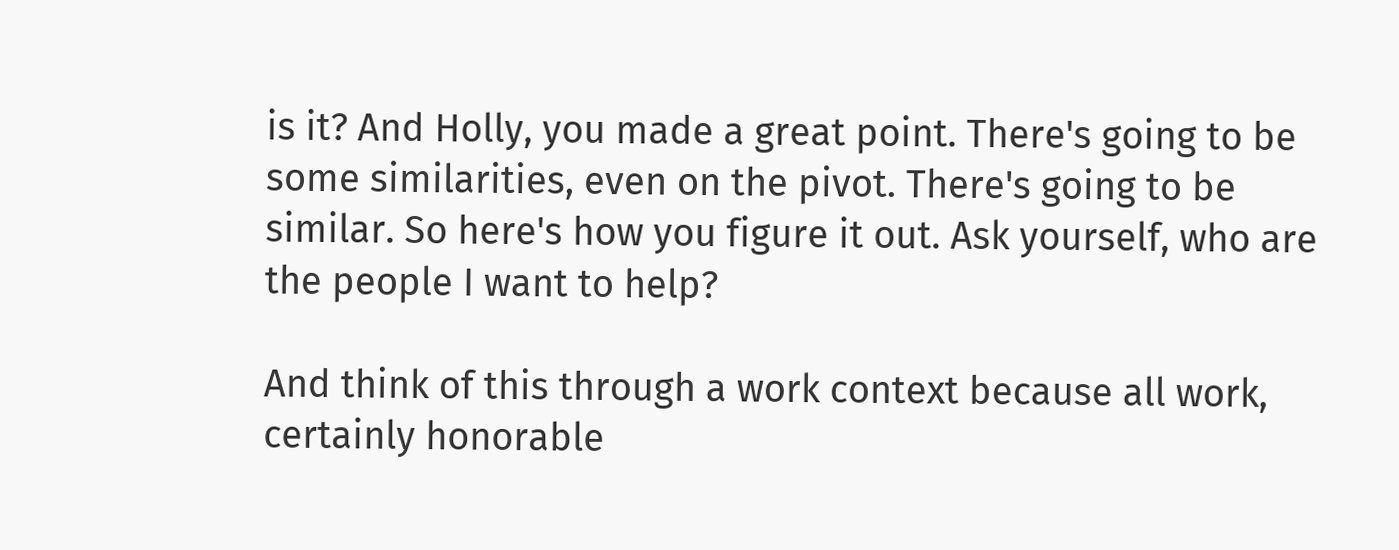is it? And Holly, you made a great point. There's going to be some similarities, even on the pivot. There's going to be similar. So here's how you figure it out. Ask yourself, who are the people I want to help?

And think of this through a work context because all work, certainly honorable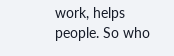work, helps people. So who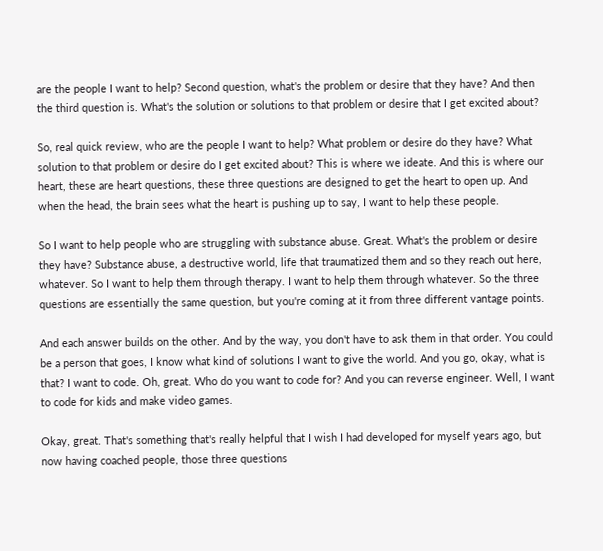are the people I want to help? Second question, what's the problem or desire that they have? And then the third question is. What's the solution or solutions to that problem or desire that I get excited about?

So, real quick review, who are the people I want to help? What problem or desire do they have? What solution to that problem or desire do I get excited about? This is where we ideate. And this is where our heart, these are heart questions, these three questions are designed to get the heart to open up. And when the head, the brain sees what the heart is pushing up to say, I want to help these people.

So I want to help people who are struggling with substance abuse. Great. What's the problem or desire they have? Substance abuse, a destructive world, life that traumatized them and so they reach out here, whatever. So I want to help them through therapy. I want to help them through whatever. So the three questions are essentially the same question, but you're coming at it from three different vantage points.

And each answer builds on the other. And by the way, you don't have to ask them in that order. You could be a person that goes, I know what kind of solutions I want to give the world. And you go, okay, what is that? I want to code. Oh, great. Who do you want to code for? And you can reverse engineer. Well, I want to code for kids and make video games.

Okay, great. That's something that's really helpful that I wish I had developed for myself years ago, but now having coached people, those three questions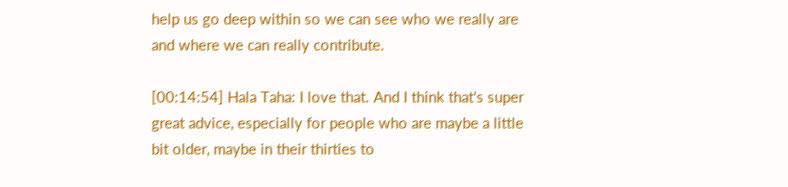help us go deep within so we can see who we really are and where we can really contribute.

[00:14:54] Hala Taha: I love that. And I think that's super great advice, especially for people who are maybe a little bit older, maybe in their thirties to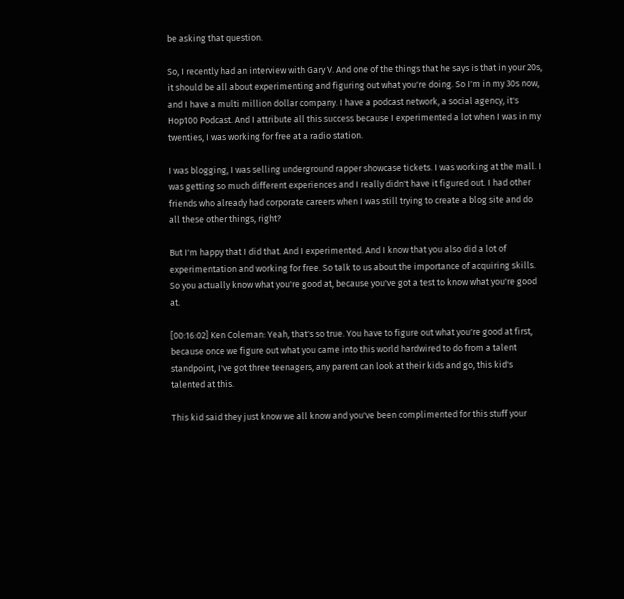be asking that question.

So, I recently had an interview with Gary V. And one of the things that he says is that in your 20s, it should be all about experimenting and figuring out what you're doing. So I'm in my 30s now, and I have a multi million dollar company. I have a podcast network, a social agency, it's Hop100 Podcast. And I attribute all this success because I experimented a lot when I was in my twenties, I was working for free at a radio station.

I was blogging, I was selling underground rapper showcase tickets. I was working at the mall. I was getting so much different experiences and I really didn't have it figured out. I had other friends who already had corporate careers when I was still trying to create a blog site and do all these other things, right?

But I'm happy that I did that. And I experimented. And I know that you also did a lot of experimentation and working for free. So talk to us about the importance of acquiring skills. So you actually know what you're good at, because you've got a test to know what you're good at.

[00:16:02] Ken Coleman: Yeah, that's so true. You have to figure out what you're good at first, because once we figure out what you came into this world hardwired to do from a talent standpoint, I've got three teenagers, any parent can look at their kids and go, this kid's talented at this.

This kid said they just know we all know and you've been complimented for this stuff your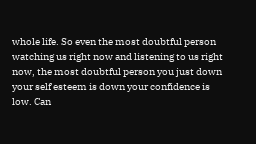whole life. So even the most doubtful person watching us right now and listening to us right now, the most doubtful person you just down your self esteem is down your confidence is low. Can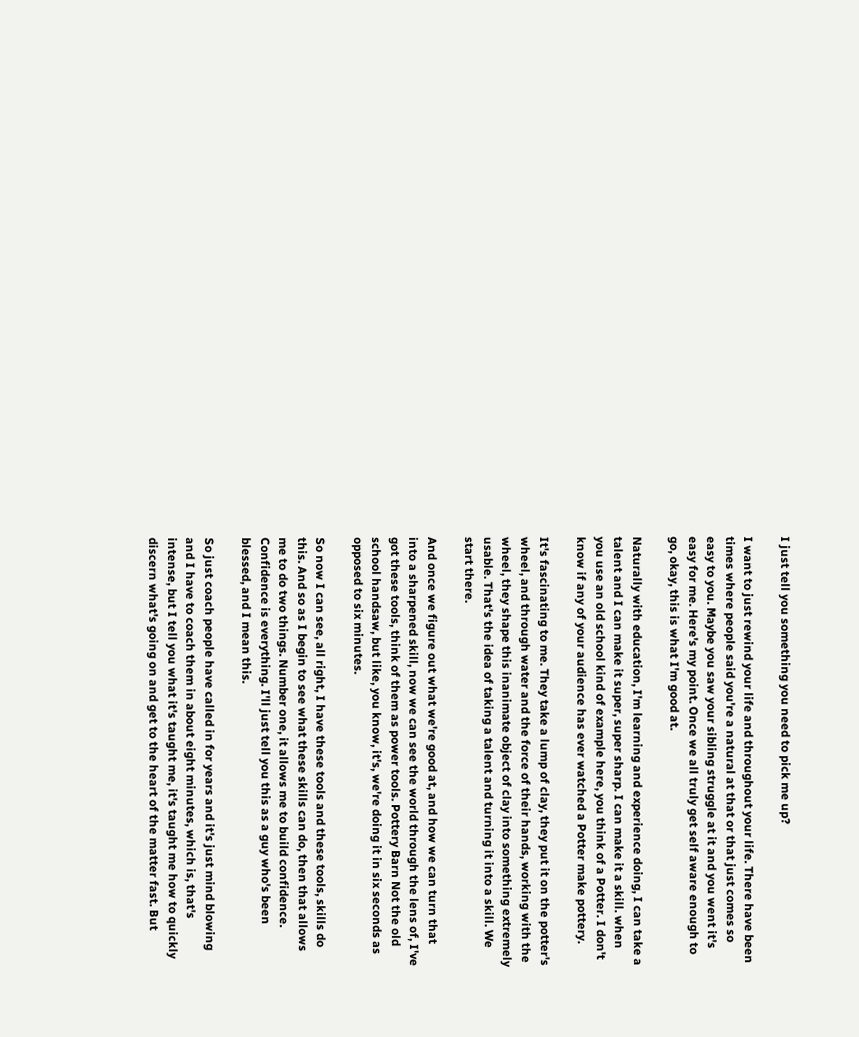I just tell you something you need to pick me up?

I want to just rewind your life and throughout your life. There have been times where people said you're a natural at that or that just comes so easy to you. Maybe you saw your sibling struggle at it and you went it's easy for me. Here's my point. Once we all truly get self aware enough to go, okay, this is what I'm good at.

Naturally with education, I'm learning and experience doing, I can take a talent and I can make it super, super sharp. I can make it a skill. when you use an old school kind of example here, you think of a Potter. I don't know if any of your audience has ever watched a Potter make pottery.

It's fascinating to me. They take a lump of clay, they put it on the potter's wheel, and through water and the force of their hands, working with the wheel, they shape this inanimate object of clay into something extremely usable. That's the idea of taking a talent and turning it into a skill. We start there.

And once we figure out what we're good at, and how we can turn that into a sharpened skill, now we can see the world through the lens of, I've got these tools, think of them as power tools. Pottery Barn Not the old school handsaw, but like, you know, it's, we're doing it in six seconds as opposed to six minutes.

So now I can see, all right, I have these tools and these tools, skills do this. And so as I begin to see what these skills can do, then that allows me to do two things. Number one, it allows me to build confidence. Confidence is everything. I'll just tell you this as a guy who's been blessed, and I mean this.

So just coach people have called in for years and it's just mind blowing and I have to coach them in about eight minutes, which is, that's intense, but I tell you what it's taught me, it's taught me how to quickly discern what's going on and get to the heart of the matter fast. But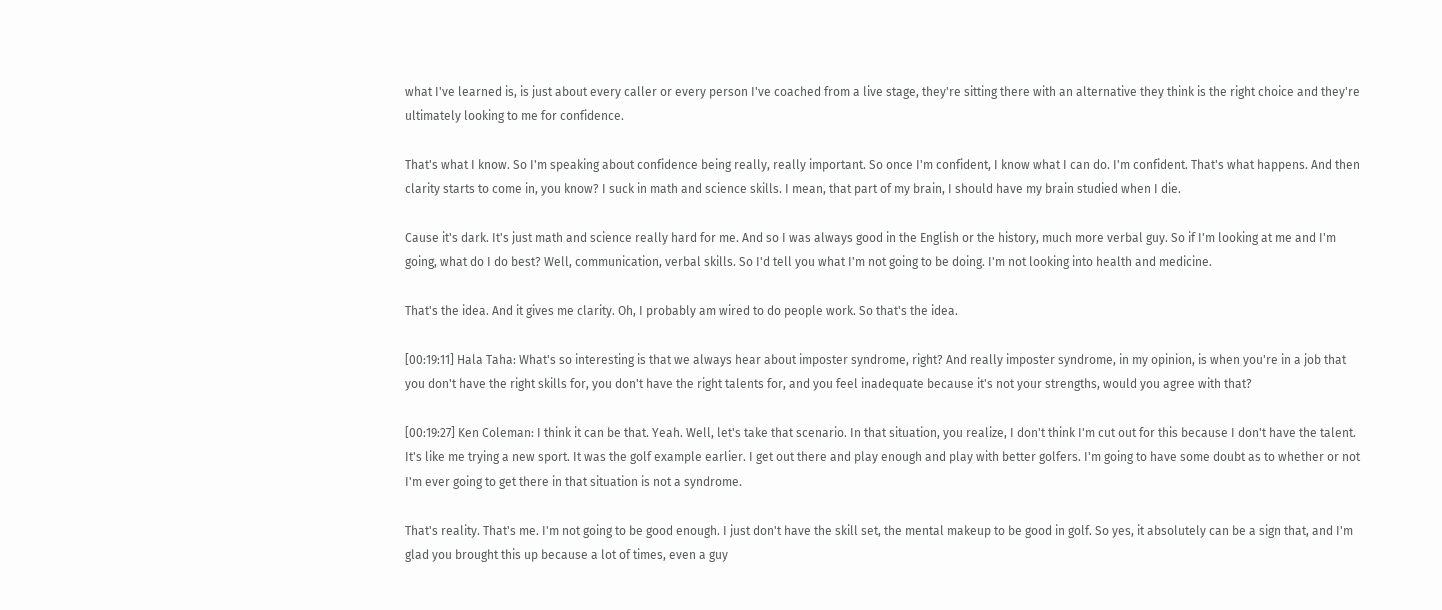what I've learned is, is just about every caller or every person I've coached from a live stage, they're sitting there with an alternative they think is the right choice and they're ultimately looking to me for confidence.

That's what I know. So I'm speaking about confidence being really, really important. So once I'm confident, I know what I can do. I'm confident. That's what happens. And then clarity starts to come in, you know? I suck in math and science skills. I mean, that part of my brain, I should have my brain studied when I die.

Cause it's dark. It's just math and science really hard for me. And so I was always good in the English or the history, much more verbal guy. So if I'm looking at me and I'm going, what do I do best? Well, communication, verbal skills. So I'd tell you what I'm not going to be doing. I'm not looking into health and medicine.

That's the idea. And it gives me clarity. Oh, I probably am wired to do people work. So that's the idea.

[00:19:11] Hala Taha: What's so interesting is that we always hear about imposter syndrome, right? And really imposter syndrome, in my opinion, is when you're in a job that you don't have the right skills for, you don't have the right talents for, and you feel inadequate because it's not your strengths, would you agree with that?

[00:19:27] Ken Coleman: I think it can be that. Yeah. Well, let's take that scenario. In that situation, you realize, I don't think I'm cut out for this because I don't have the talent. It's like me trying a new sport. It was the golf example earlier. I get out there and play enough and play with better golfers. I'm going to have some doubt as to whether or not I'm ever going to get there in that situation is not a syndrome.

That's reality. That's me. I'm not going to be good enough. I just don't have the skill set, the mental makeup to be good in golf. So yes, it absolutely can be a sign that, and I'm glad you brought this up because a lot of times, even a guy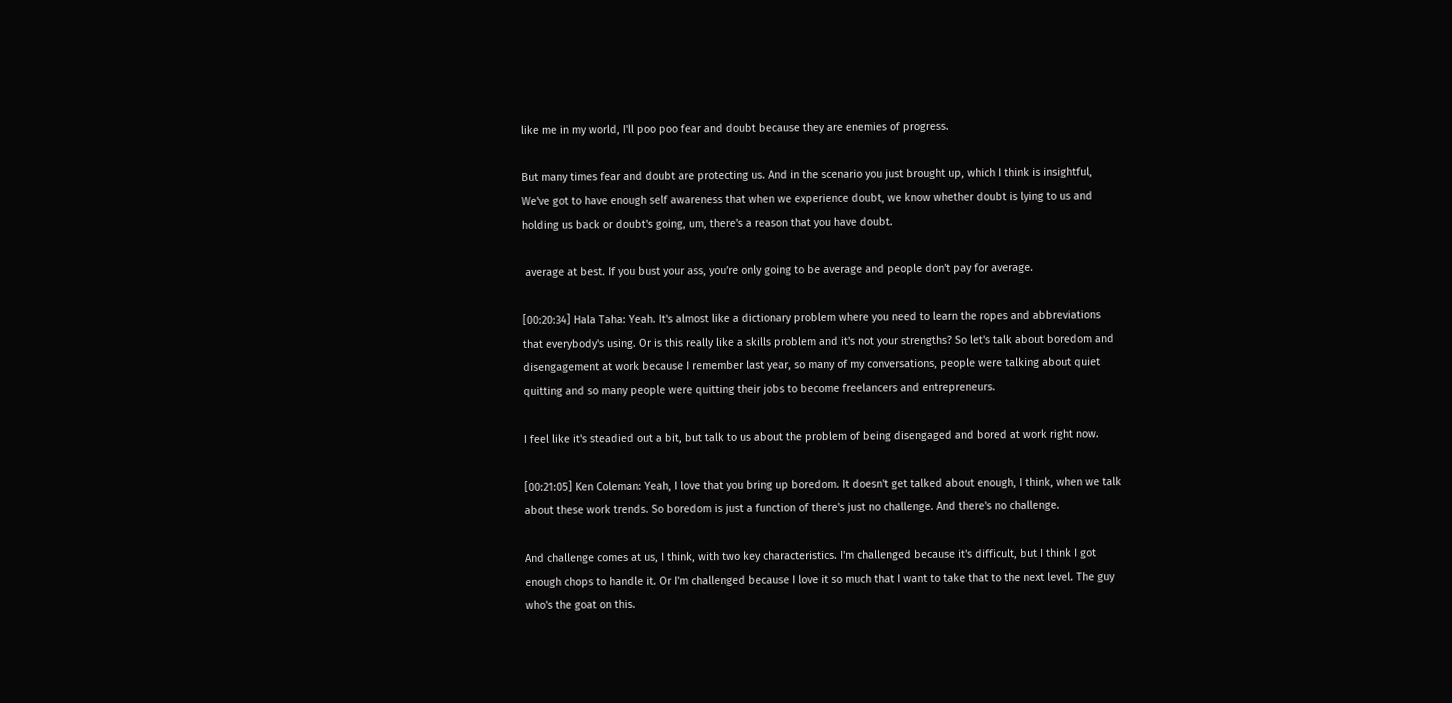like me in my world, I'll poo poo fear and doubt because they are enemies of progress.

But many times fear and doubt are protecting us. And in the scenario you just brought up, which I think is insightful, We've got to have enough self awareness that when we experience doubt, we know whether doubt is lying to us and holding us back or doubt's going, um, there's a reason that you have doubt.

 average at best. If you bust your ass, you're only going to be average and people don't pay for average.

[00:20:34] Hala Taha: Yeah. It's almost like a dictionary problem where you need to learn the ropes and abbreviations that everybody's using. Or is this really like a skills problem and it's not your strengths? So let's talk about boredom and disengagement at work because I remember last year, so many of my conversations, people were talking about quiet quitting and so many people were quitting their jobs to become freelancers and entrepreneurs.

I feel like it's steadied out a bit, but talk to us about the problem of being disengaged and bored at work right now.

[00:21:05] Ken Coleman: Yeah, I love that you bring up boredom. It doesn't get talked about enough, I think, when we talk about these work trends. So boredom is just a function of there's just no challenge. And there's no challenge.

And challenge comes at us, I think, with two key characteristics. I'm challenged because it's difficult, but I think I got enough chops to handle it. Or I'm challenged because I love it so much that I want to take that to the next level. The guy who's the goat on this.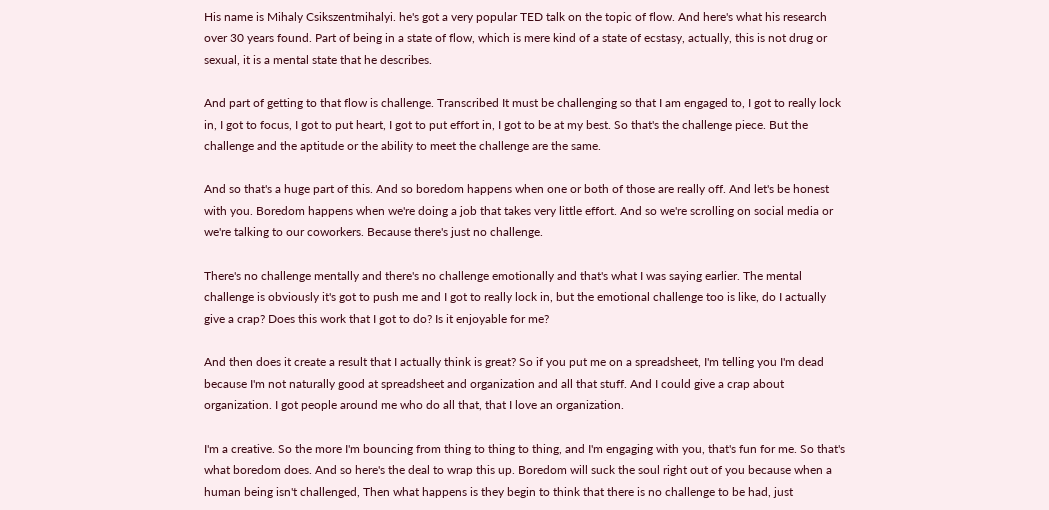His name is Mihaly Csikszentmihalyi. he's got a very popular TED talk on the topic of flow. And here's what his research over 30 years found. Part of being in a state of flow, which is mere kind of a state of ecstasy, actually, this is not drug or sexual, it is a mental state that he describes.

And part of getting to that flow is challenge. Transcribed It must be challenging so that I am engaged to, I got to really lock in, I got to focus, I got to put heart, I got to put effort in, I got to be at my best. So that's the challenge piece. But the challenge and the aptitude or the ability to meet the challenge are the same.

And so that's a huge part of this. And so boredom happens when one or both of those are really off. And let's be honest with you. Boredom happens when we're doing a job that takes very little effort. And so we're scrolling on social media or we're talking to our coworkers. Because there's just no challenge.

There's no challenge mentally and there's no challenge emotionally and that's what I was saying earlier. The mental challenge is obviously it's got to push me and I got to really lock in, but the emotional challenge too is like, do I actually give a crap? Does this work that I got to do? Is it enjoyable for me?

And then does it create a result that I actually think is great? So if you put me on a spreadsheet, I'm telling you I'm dead because I'm not naturally good at spreadsheet and organization and all that stuff. And I could give a crap about organization. I got people around me who do all that, that I love an organization.

I'm a creative. So the more I'm bouncing from thing to thing to thing, and I'm engaging with you, that's fun for me. So that's what boredom does. And so here's the deal to wrap this up. Boredom will suck the soul right out of you because when a human being isn't challenged, Then what happens is they begin to think that there is no challenge to be had, just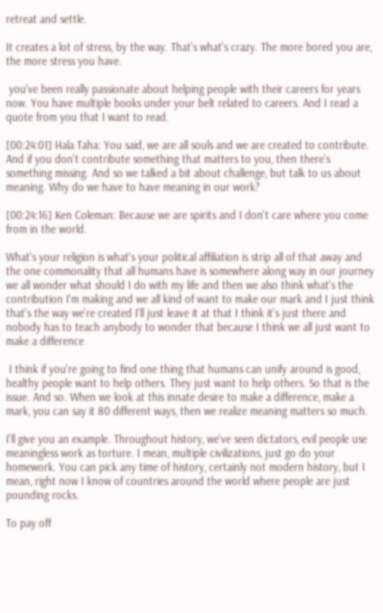retreat and settle.

It creates a lot of stress, by the way. That's what's crazy. The more bored you are, the more stress you have.

 you've been really passionate about helping people with their careers for years now. You have multiple books under your belt related to careers. And I read a quote from you that I want to read.

[00:24:01] Hala Taha: You said, we are all souls and we are created to contribute. And if you don't contribute something that matters to you, then there's something missing. And so we talked a bit about challenge, but talk to us about meaning. Why do we have to have meaning in our work?

[00:24:16] Ken Coleman: Because we are spirits and I don't care where you come from in the world.

What's your religion is what's your political affiliation is strip all of that away and the one commonality that all humans have is somewhere along way in our journey we all wonder what should I do with my life and then we also think what's the contribution I'm making and we all kind of want to make our mark and I just think that's the way we're created I'll just leave it at that I think it's just there and nobody has to teach anybody to wonder that because I think we all just want to make a difference

 I think if you're going to find one thing that humans can unify around is good, healthy people want to help others. They just want to help others. So that is the issue. And so. When we look at this innate desire to make a difference, make a mark, you can say it 80 different ways, then we realize meaning matters so much.

I'll give you an example. Throughout history, we've seen dictators, evil people use meaningless work as torture. I mean, multiple civilizations, just go do your homework. You can pick any time of history, certainly not modern history, but I mean, right now I know of countries around the world where people are just pounding rocks.

To pay off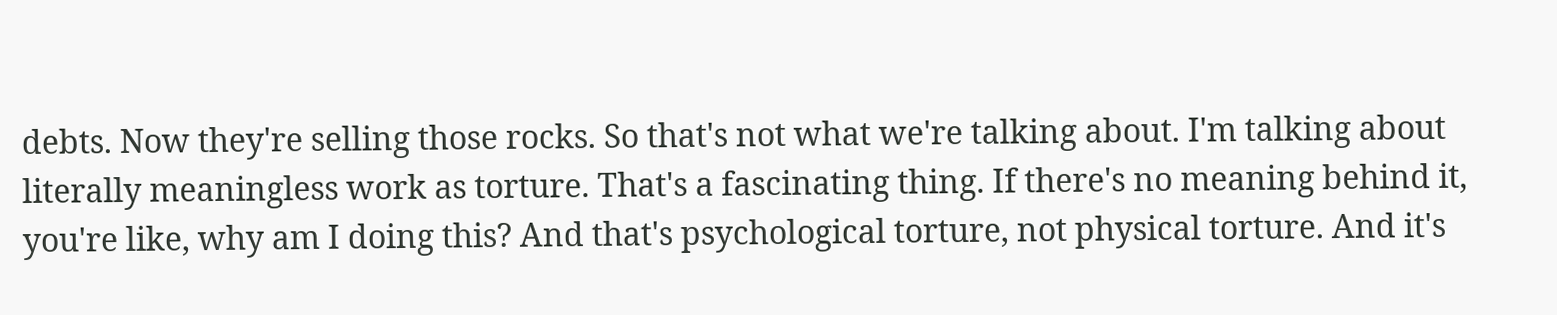debts. Now they're selling those rocks. So that's not what we're talking about. I'm talking about literally meaningless work as torture. That's a fascinating thing. If there's no meaning behind it, you're like, why am I doing this? And that's psychological torture, not physical torture. And it's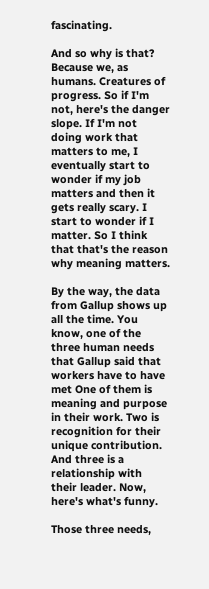fascinating.

And so why is that? Because we, as humans. Creatures of progress. So if I'm not, here's the danger slope. If I'm not doing work that matters to me, I eventually start to wonder if my job matters and then it gets really scary. I start to wonder if I matter. So I think that that's the reason why meaning matters.

By the way, the data from Gallup shows up all the time. You know, one of the three human needs that Gallup said that workers have to have met One of them is meaning and purpose in their work. Two is recognition for their unique contribution. And three is a relationship with their leader. Now, here's what's funny.

Those three needs,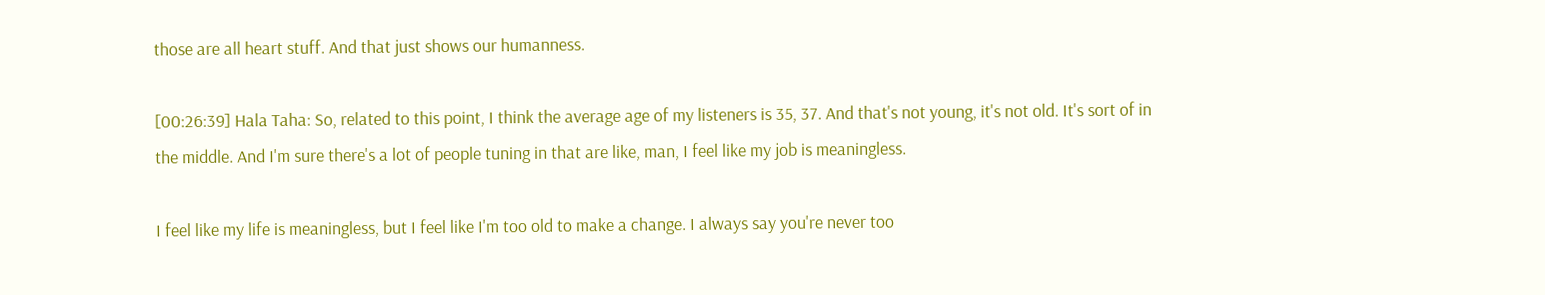those are all heart stuff. And that just shows our humanness.

[00:26:39] Hala Taha: So, related to this point, I think the average age of my listeners is 35, 37. And that's not young, it's not old. It's sort of in the middle. And I'm sure there's a lot of people tuning in that are like, man, I feel like my job is meaningless.

I feel like my life is meaningless, but I feel like I'm too old to make a change. I always say you're never too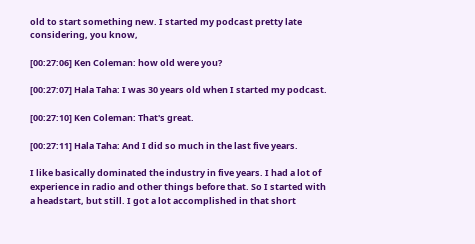old to start something new. I started my podcast pretty late considering, you know,

[00:27:06] Ken Coleman: how old were you?

[00:27:07] Hala Taha: I was 30 years old when I started my podcast.

[00:27:10] Ken Coleman: That's great.

[00:27:11] Hala Taha: And I did so much in the last five years.

I like basically dominated the industry in five years. I had a lot of experience in radio and other things before that. So I started with a headstart, but still. I got a lot accomplished in that short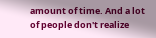amount of time. And a lot of people don't realize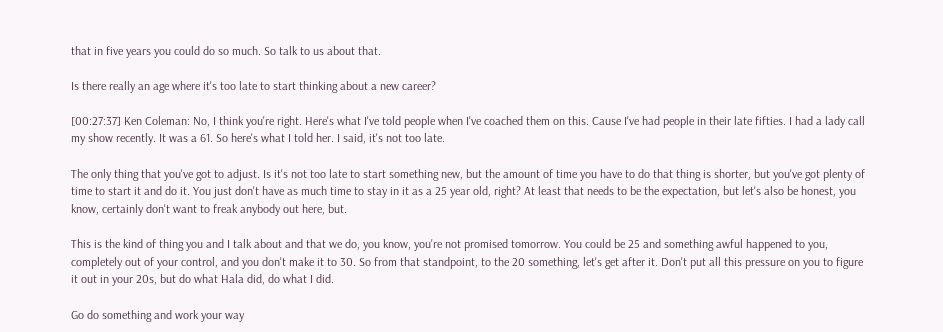that in five years you could do so much. So talk to us about that.

Is there really an age where it's too late to start thinking about a new career?

[00:27:37] Ken Coleman: No, I think you're right. Here's what I've told people when I've coached them on this. Cause I've had people in their late fifties. I had a lady call my show recently. It was a 61. So here's what I told her. I said, it's not too late.

The only thing that you've got to adjust. Is it's not too late to start something new, but the amount of time you have to do that thing is shorter, but you've got plenty of time to start it and do it. You just don't have as much time to stay in it as a 25 year old, right? At least that needs to be the expectation, but let's also be honest, you know, certainly don't want to freak anybody out here, but.

This is the kind of thing you and I talk about and that we do, you know, you're not promised tomorrow. You could be 25 and something awful happened to you, completely out of your control, and you don't make it to 30. So from that standpoint, to the 20 something, let's get after it. Don't put all this pressure on you to figure it out in your 20s, but do what Hala did, do what I did.

Go do something and work your way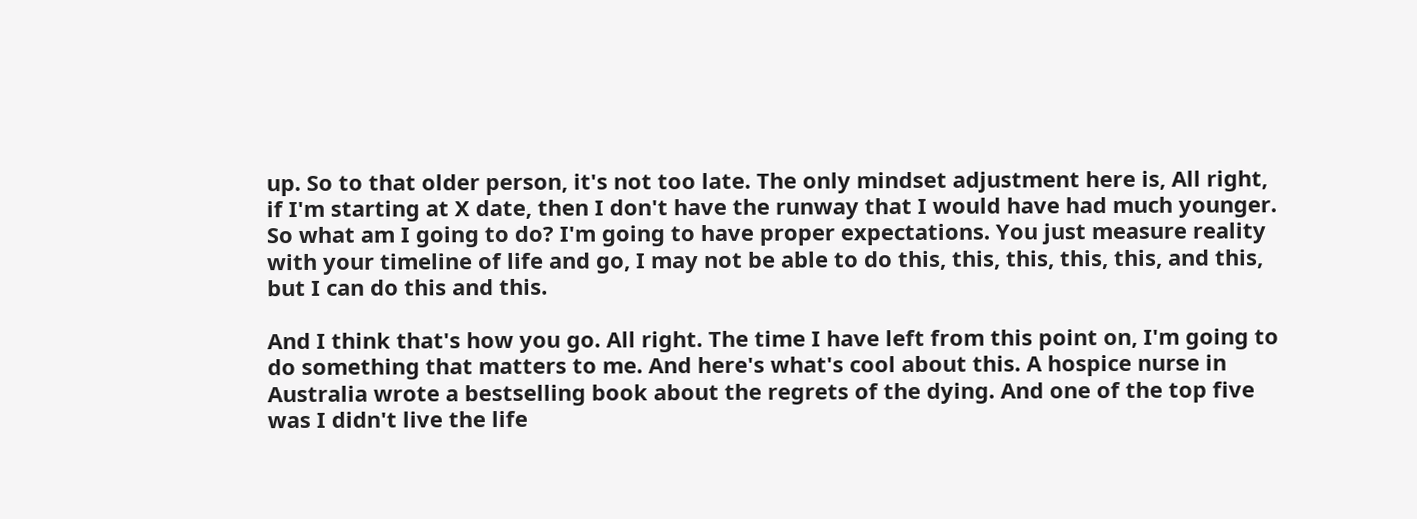up. So to that older person, it's not too late. The only mindset adjustment here is, All right, if I'm starting at X date, then I don't have the runway that I would have had much younger. So what am I going to do? I'm going to have proper expectations. You just measure reality with your timeline of life and go, I may not be able to do this, this, this, this, this, and this, but I can do this and this.

And I think that's how you go. All right. The time I have left from this point on, I'm going to do something that matters to me. And here's what's cool about this. A hospice nurse in Australia wrote a bestselling book about the regrets of the dying. And one of the top five was I didn't live the life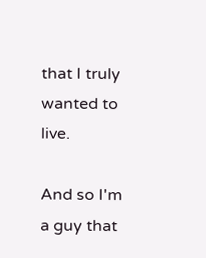that I truly wanted to live.

And so I'm a guy that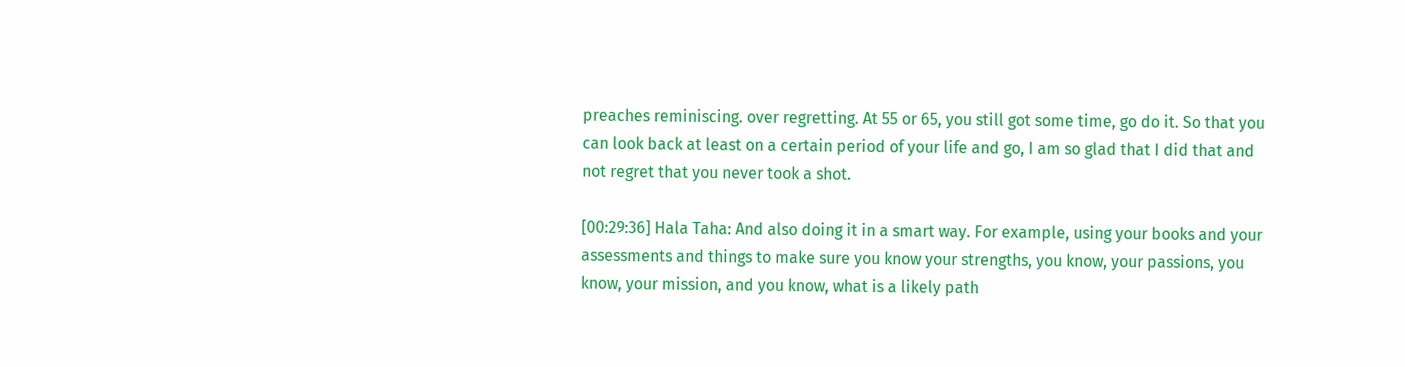preaches reminiscing. over regretting. At 55 or 65, you still got some time, go do it. So that you can look back at least on a certain period of your life and go, I am so glad that I did that and not regret that you never took a shot.

[00:29:36] Hala Taha: And also doing it in a smart way. For example, using your books and your assessments and things to make sure you know your strengths, you know, your passions, you know, your mission, and you know, what is a likely path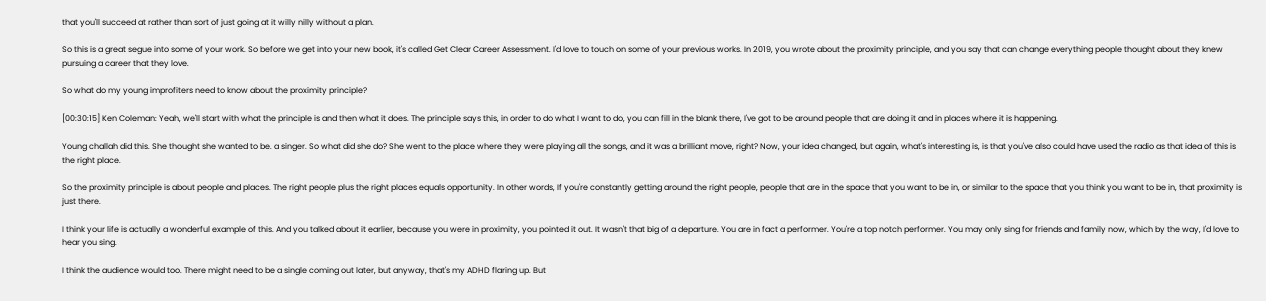that you'll succeed at rather than sort of just going at it willy nilly without a plan.

So this is a great segue into some of your work. So before we get into your new book, it's called Get Clear Career Assessment. I'd love to touch on some of your previous works. In 2019, you wrote about the proximity principle, and you say that can change everything people thought about they knew pursuing a career that they love.

So what do my young improfiters need to know about the proximity principle?

[00:30:15] Ken Coleman: Yeah, we'll start with what the principle is and then what it does. The principle says this, in order to do what I want to do, you can fill in the blank there, I've got to be around people that are doing it and in places where it is happening.

Young challah did this. She thought she wanted to be. a singer. So what did she do? She went to the place where they were playing all the songs, and it was a brilliant move, right? Now, your idea changed, but again, what's interesting is, is that you've also could have used the radio as that idea of this is the right place.

So the proximity principle is about people and places. The right people plus the right places equals opportunity. In other words, If you're constantly getting around the right people, people that are in the space that you want to be in, or similar to the space that you think you want to be in, that proximity is just there.

I think your life is actually a wonderful example of this. And you talked about it earlier, because you were in proximity, you pointed it out. It wasn't that big of a departure. You are in fact a performer. You're a top notch performer. You may only sing for friends and family now, which by the way, I'd love to hear you sing.

I think the audience would too. There might need to be a single coming out later, but anyway, that's my ADHD flaring up. But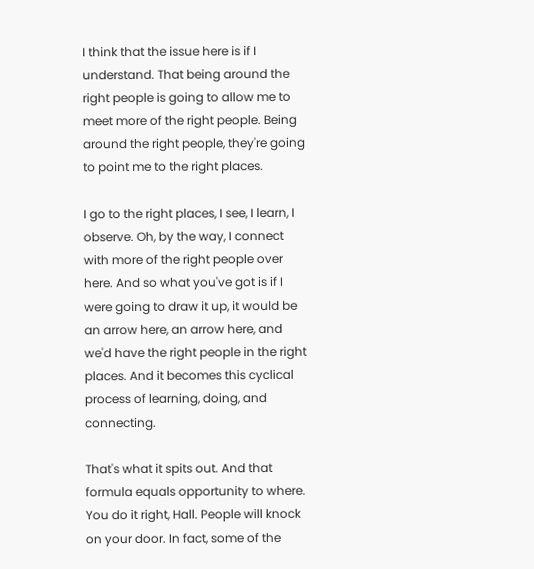I think that the issue here is if I understand. That being around the right people is going to allow me to meet more of the right people. Being around the right people, they're going to point me to the right places.

I go to the right places, I see, I learn, I observe. Oh, by the way, I connect with more of the right people over here. And so what you've got is if I were going to draw it up, it would be an arrow here, an arrow here, and we'd have the right people in the right places. And it becomes this cyclical process of learning, doing, and connecting.

That's what it spits out. And that formula equals opportunity to where. You do it right, Hall. People will knock on your door. In fact, some of the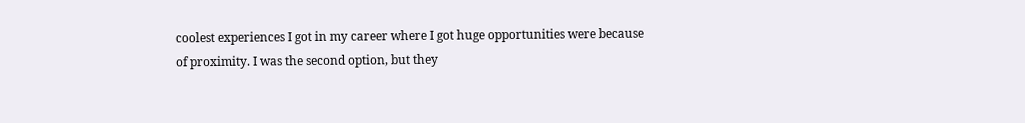coolest experiences I got in my career where I got huge opportunities were because of proximity. I was the second option, but they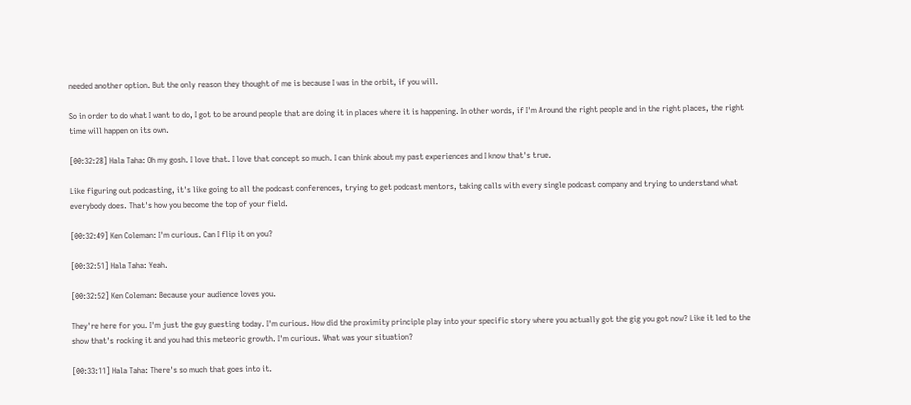needed another option. But the only reason they thought of me is because I was in the orbit, if you will.

So in order to do what I want to do, I got to be around people that are doing it in places where it is happening. In other words, if I'm Around the right people and in the right places, the right time will happen on its own.

[00:32:28] Hala Taha: Oh my gosh. I love that. I love that concept so much. I can think about my past experiences and I know that's true.

Like figuring out podcasting, it's like going to all the podcast conferences, trying to get podcast mentors, taking calls with every single podcast company and trying to understand what everybody does. That's how you become the top of your field.

[00:32:49] Ken Coleman: I'm curious. Can I flip it on you?

[00:32:51] Hala Taha: Yeah.

[00:32:52] Ken Coleman: Because your audience loves you.

They're here for you. I'm just the guy guesting today. I'm curious. How did the proximity principle play into your specific story where you actually got the gig you got now? Like it led to the show that's rocking it and you had this meteoric growth. I'm curious. What was your situation?

[00:33:11] Hala Taha: There's so much that goes into it.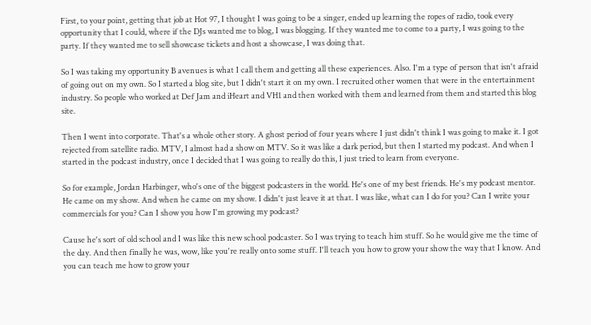First, to your point, getting that job at Hot 97, I thought I was going to be a singer, ended up learning the ropes of radio, took every opportunity that I could, where if the DJs wanted me to blog, I was blogging. If they wanted me to come to a party, I was going to the party. If they wanted me to sell showcase tickets and host a showcase, I was doing that.

So I was taking my opportunity B avenues is what I call them and getting all these experiences. Also. I'm a type of person that isn't afraid of going out on my own. So I started a blog site, but I didn't start it on my own. I recruited other women that were in the entertainment industry. So people who worked at Def Jam and iHeart and VH1 and then worked with them and learned from them and started this blog site.

Then I went into corporate. That's a whole other story. A ghost period of four years where I just didn't think I was going to make it. I got rejected from satellite radio. MTV, I almost had a show on MTV. So it was like a dark period, but then I started my podcast. And when I started in the podcast industry, once I decided that I was going to really do this, I just tried to learn from everyone.

So for example, Jordan Harbinger, who's one of the biggest podcasters in the world. He's one of my best friends. He's my podcast mentor. He came on my show. And when he came on my show. I didn't just leave it at that. I was like, what can I do for you? Can I write your commercials for you? Can I show you how I'm growing my podcast?

Cause he's sort of old school and I was like this new school podcaster. So I was trying to teach him stuff. So he would give me the time of the day. And then finally he was, wow, like you're really onto some stuff. I'll teach you how to grow your show the way that I know. And you can teach me how to grow your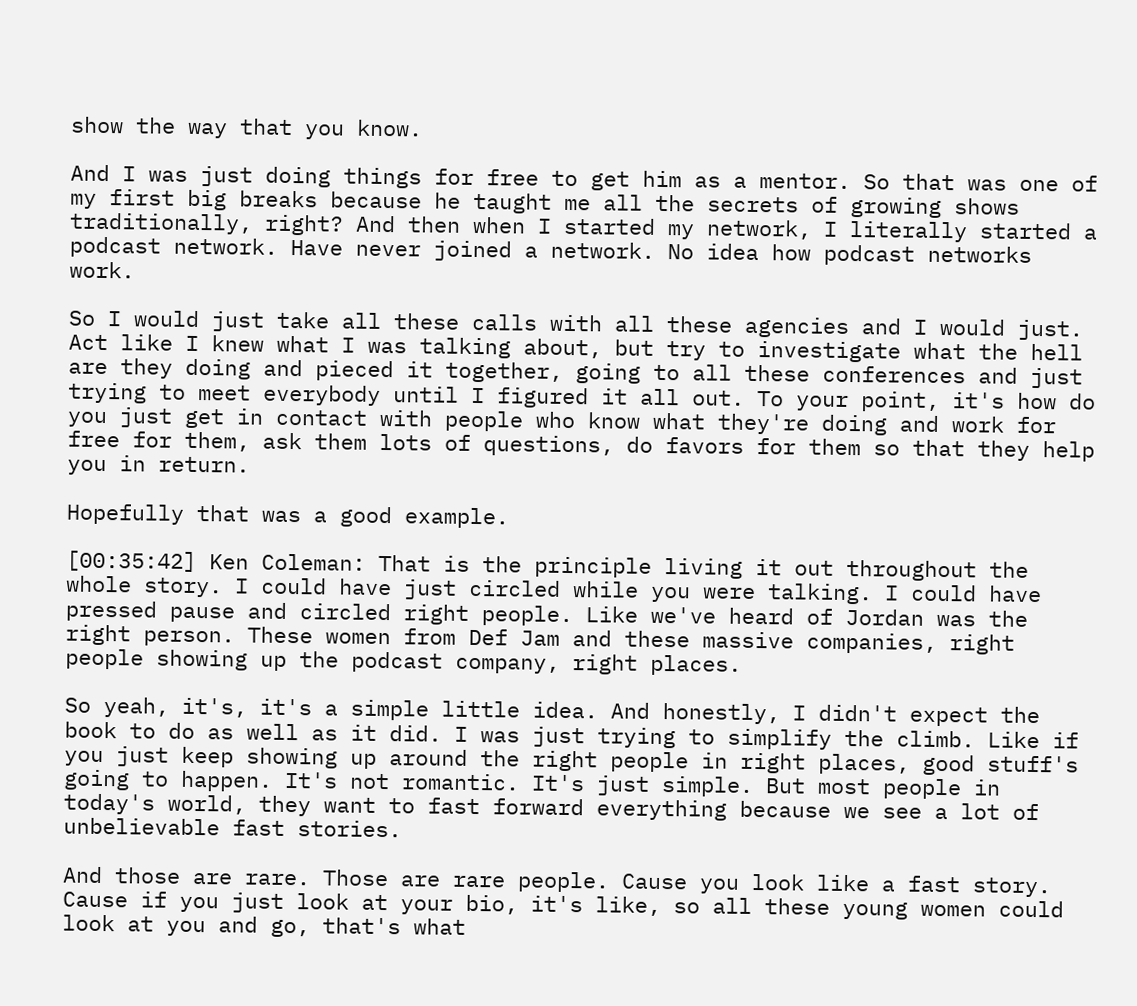show the way that you know.

And I was just doing things for free to get him as a mentor. So that was one of my first big breaks because he taught me all the secrets of growing shows traditionally, right? And then when I started my network, I literally started a podcast network. Have never joined a network. No idea how podcast networks work.

So I would just take all these calls with all these agencies and I would just. Act like I knew what I was talking about, but try to investigate what the hell are they doing and pieced it together, going to all these conferences and just trying to meet everybody until I figured it all out. To your point, it's how do you just get in contact with people who know what they're doing and work for free for them, ask them lots of questions, do favors for them so that they help you in return.

Hopefully that was a good example.

[00:35:42] Ken Coleman: That is the principle living it out throughout the whole story. I could have just circled while you were talking. I could have pressed pause and circled right people. Like we've heard of Jordan was the right person. These women from Def Jam and these massive companies, right people showing up the podcast company, right places.

So yeah, it's, it's a simple little idea. And honestly, I didn't expect the book to do as well as it did. I was just trying to simplify the climb. Like if you just keep showing up around the right people in right places, good stuff's going to happen. It's not romantic. It's just simple. But most people in today's world, they want to fast forward everything because we see a lot of unbelievable fast stories.

And those are rare. Those are rare people. Cause you look like a fast story. Cause if you just look at your bio, it's like, so all these young women could look at you and go, that's what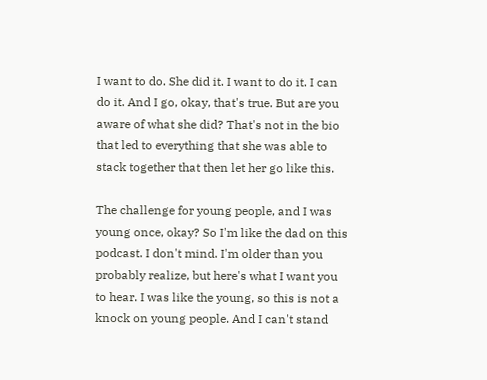I want to do. She did it. I want to do it. I can do it. And I go, okay, that's true. But are you aware of what she did? That's not in the bio that led to everything that she was able to stack together that then let her go like this.

The challenge for young people, and I was young once, okay? So I'm like the dad on this podcast. I don't mind. I'm older than you probably realize, but here's what I want you to hear. I was like the young, so this is not a knock on young people. And I can't stand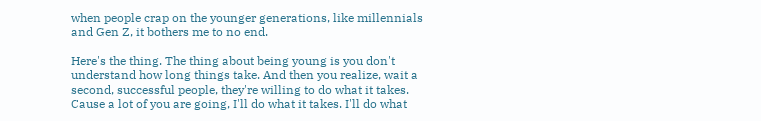when people crap on the younger generations, like millennials and Gen Z, it bothers me to no end.

Here's the thing. The thing about being young is you don't understand how long things take. And then you realize, wait a second, successful people, they're willing to do what it takes. Cause a lot of you are going, I'll do what it takes. I'll do what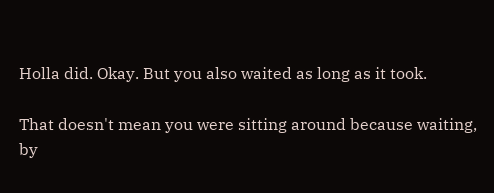Holla did. Okay. But you also waited as long as it took.

That doesn't mean you were sitting around because waiting, by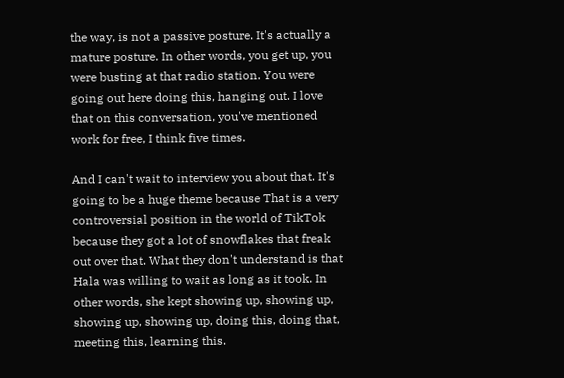the way, is not a passive posture. It's actually a mature posture. In other words, you get up, you were busting at that radio station. You were going out here doing this, hanging out. I love that on this conversation, you've mentioned work for free, I think five times.

And I can't wait to interview you about that. It's going to be a huge theme because That is a very controversial position in the world of TikTok because they got a lot of snowflakes that freak out over that. What they don't understand is that Hala was willing to wait as long as it took. In other words, she kept showing up, showing up, showing up, showing up, doing this, doing that, meeting this, learning this.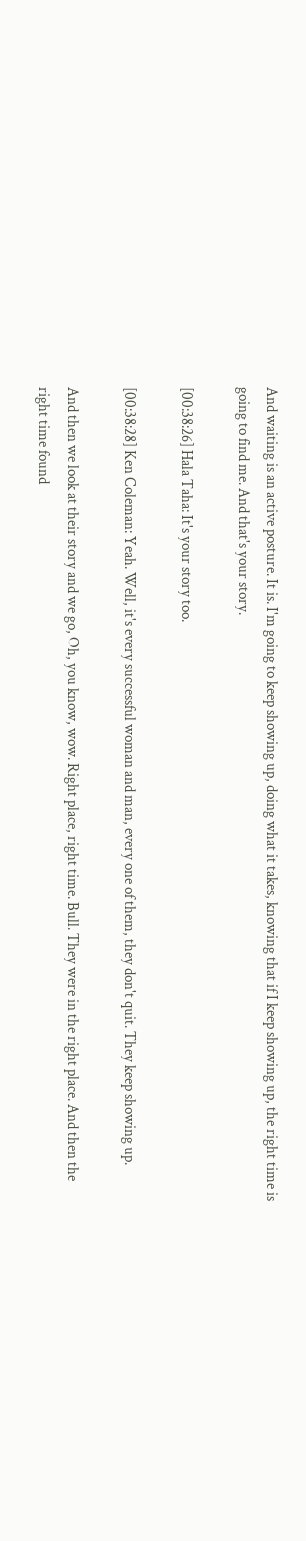And waiting is an active posture. It is. I'm going to keep showing up, doing what it takes, knowing that if I keep showing up, the right time is going to find me. And that's your story.

[00:38:26] Hala Taha: It's your story too.

[00:38:28] Ken Coleman: Yeah. Well, it's every successful woman and man, every one of them, they don't quit. They keep showing up.

And then we look at their story and we go, Oh, you know, wow. Right place, right time. Bull. They were in the right place. And then the right time found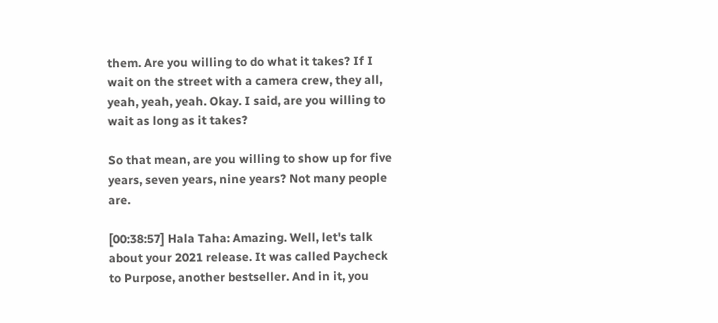them. Are you willing to do what it takes? If I wait on the street with a camera crew, they all, yeah, yeah, yeah. Okay. I said, are you willing to wait as long as it takes?

So that mean, are you willing to show up for five years, seven years, nine years? Not many people are.

[00:38:57] Hala Taha: Amazing. Well, let's talk about your 2021 release. It was called Paycheck to Purpose, another bestseller. And in it, you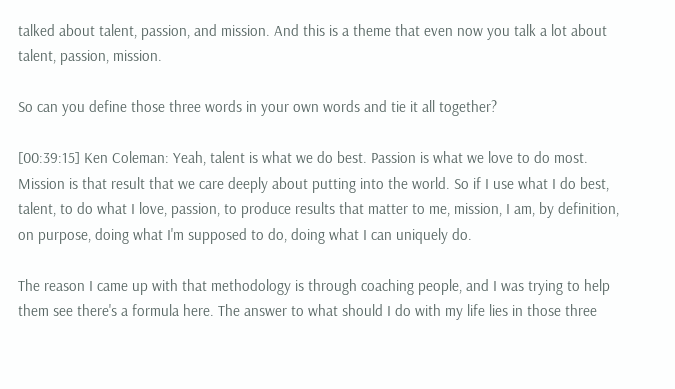talked about talent, passion, and mission. And this is a theme that even now you talk a lot about talent, passion, mission.

So can you define those three words in your own words and tie it all together?

[00:39:15] Ken Coleman: Yeah, talent is what we do best. Passion is what we love to do most. Mission is that result that we care deeply about putting into the world. So if I use what I do best, talent, to do what I love, passion, to produce results that matter to me, mission, I am, by definition, on purpose, doing what I'm supposed to do, doing what I can uniquely do.

The reason I came up with that methodology is through coaching people, and I was trying to help them see there's a formula here. The answer to what should I do with my life lies in those three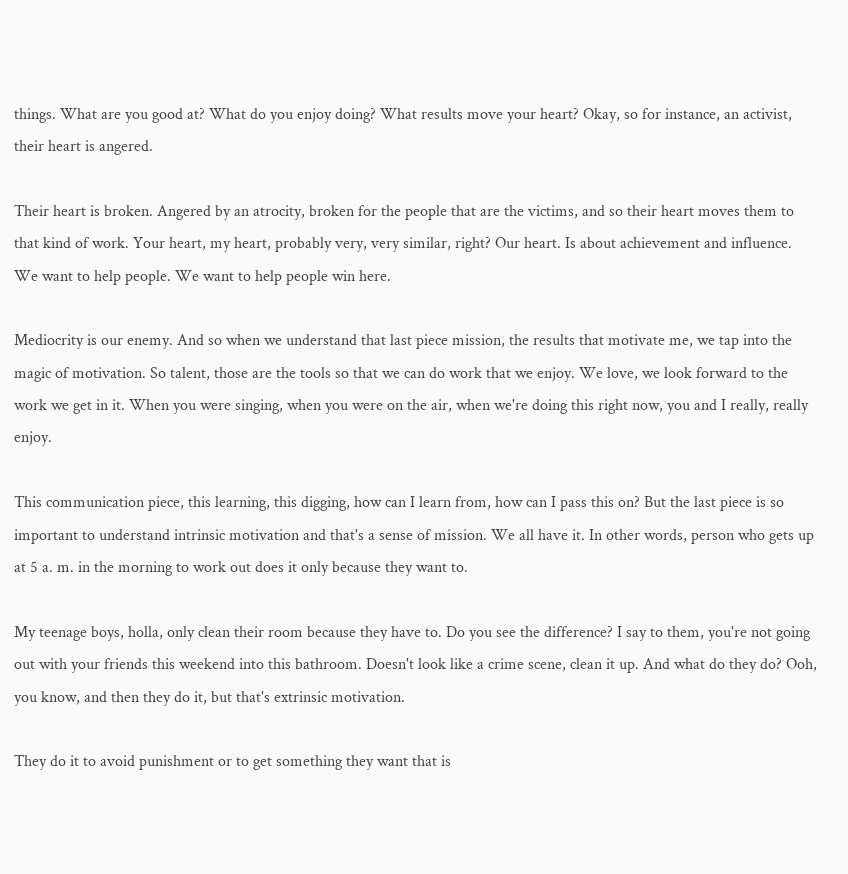things. What are you good at? What do you enjoy doing? What results move your heart? Okay, so for instance, an activist, their heart is angered.

Their heart is broken. Angered by an atrocity, broken for the people that are the victims, and so their heart moves them to that kind of work. Your heart, my heart, probably very, very similar, right? Our heart. Is about achievement and influence. We want to help people. We want to help people win here.

Mediocrity is our enemy. And so when we understand that last piece mission, the results that motivate me, we tap into the magic of motivation. So talent, those are the tools so that we can do work that we enjoy. We love, we look forward to the work we get in it. When you were singing, when you were on the air, when we're doing this right now, you and I really, really enjoy.

This communication piece, this learning, this digging, how can I learn from, how can I pass this on? But the last piece is so important to understand intrinsic motivation and that's a sense of mission. We all have it. In other words, person who gets up at 5 a. m. in the morning to work out does it only because they want to.

My teenage boys, holla, only clean their room because they have to. Do you see the difference? I say to them, you're not going out with your friends this weekend into this bathroom. Doesn't look like a crime scene, clean it up. And what do they do? Ooh, you know, and then they do it, but that's extrinsic motivation.

They do it to avoid punishment or to get something they want that is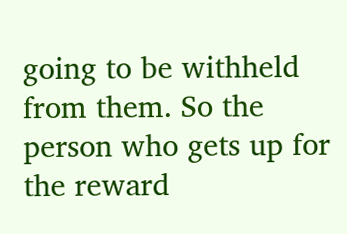going to be withheld from them. So the person who gets up for the reward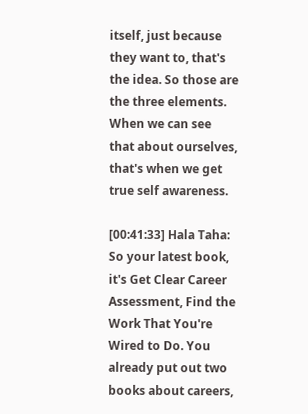itself, just because they want to, that's the idea. So those are the three elements. When we can see that about ourselves, that's when we get true self awareness.

[00:41:33] Hala Taha: So your latest book, it's Get Clear Career Assessment, Find the Work That You're Wired to Do. You already put out two books about careers,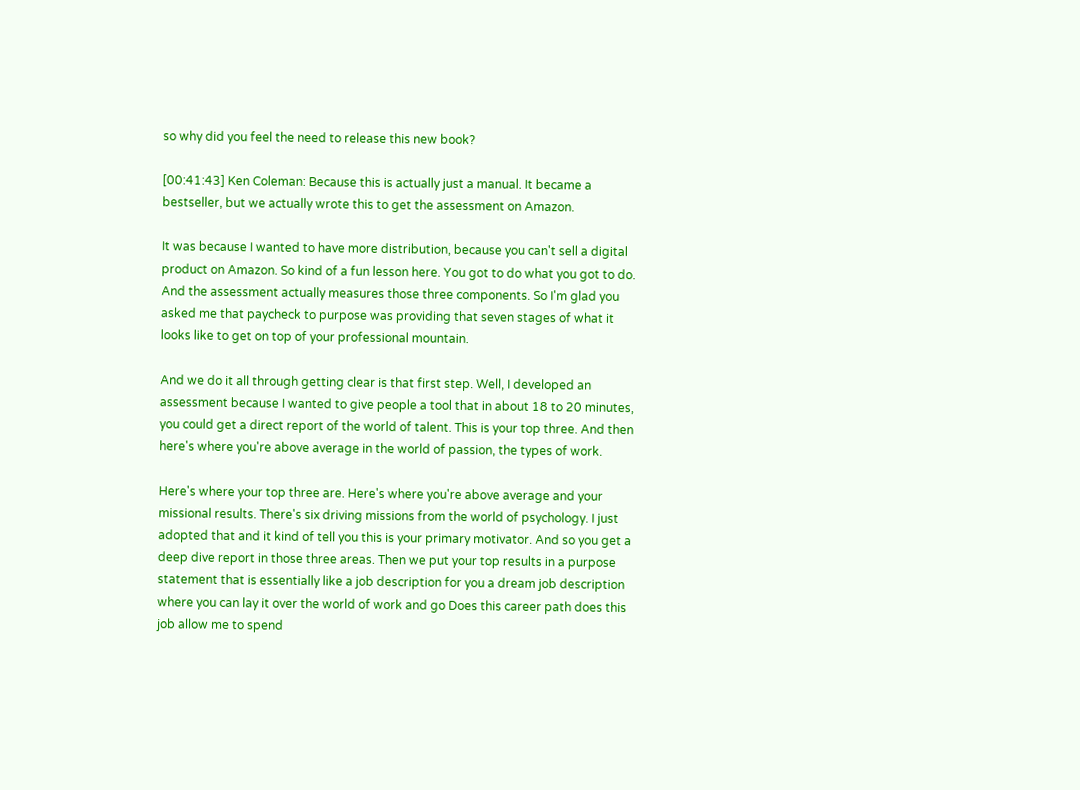so why did you feel the need to release this new book?

[00:41:43] Ken Coleman: Because this is actually just a manual. It became a bestseller, but we actually wrote this to get the assessment on Amazon.

It was because I wanted to have more distribution, because you can't sell a digital product on Amazon. So kind of a fun lesson here. You got to do what you got to do. And the assessment actually measures those three components. So I'm glad you asked me that paycheck to purpose was providing that seven stages of what it looks like to get on top of your professional mountain.

And we do it all through getting clear is that first step. Well, I developed an assessment because I wanted to give people a tool that in about 18 to 20 minutes, you could get a direct report of the world of talent. This is your top three. And then here's where you're above average in the world of passion, the types of work.

Here's where your top three are. Here's where you're above average and your missional results. There's six driving missions from the world of psychology. I just adopted that and it kind of tell you this is your primary motivator. And so you get a deep dive report in those three areas. Then we put your top results in a purpose statement that is essentially like a job description for you a dream job description where you can lay it over the world of work and go Does this career path does this job allow me to spend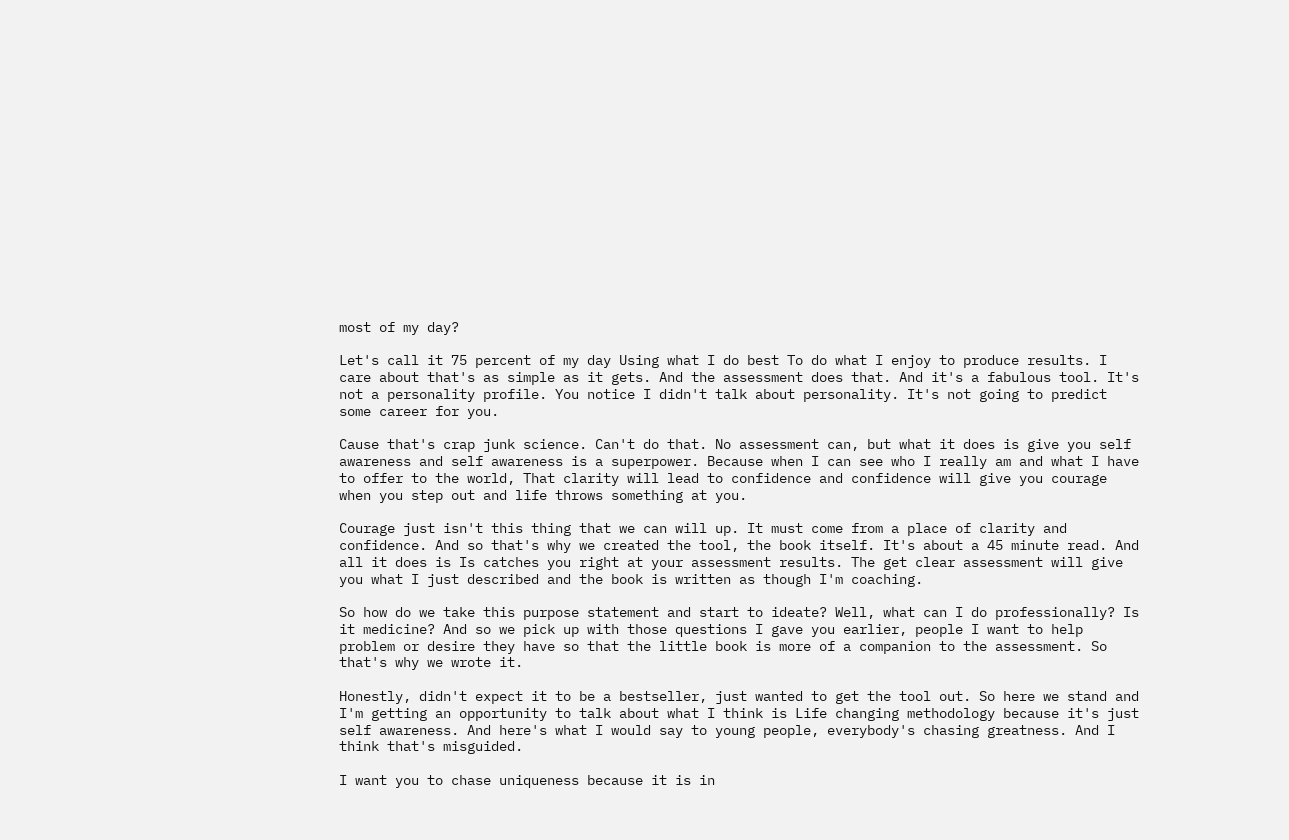most of my day?

Let's call it 75 percent of my day Using what I do best To do what I enjoy to produce results. I care about that's as simple as it gets. And the assessment does that. And it's a fabulous tool. It's not a personality profile. You notice I didn't talk about personality. It's not going to predict some career for you.

Cause that's crap junk science. Can't do that. No assessment can, but what it does is give you self awareness and self awareness is a superpower. Because when I can see who I really am and what I have to offer to the world, That clarity will lead to confidence and confidence will give you courage when you step out and life throws something at you.

Courage just isn't this thing that we can will up. It must come from a place of clarity and confidence. And so that's why we created the tool, the book itself. It's about a 45 minute read. And all it does is Is catches you right at your assessment results. The get clear assessment will give you what I just described and the book is written as though I'm coaching.

So how do we take this purpose statement and start to ideate? Well, what can I do professionally? Is it medicine? And so we pick up with those questions I gave you earlier, people I want to help problem or desire they have so that the little book is more of a companion to the assessment. So that's why we wrote it.

Honestly, didn't expect it to be a bestseller, just wanted to get the tool out. So here we stand and I'm getting an opportunity to talk about what I think is Life changing methodology because it's just self awareness. And here's what I would say to young people, everybody's chasing greatness. And I think that's misguided.

I want you to chase uniqueness because it is in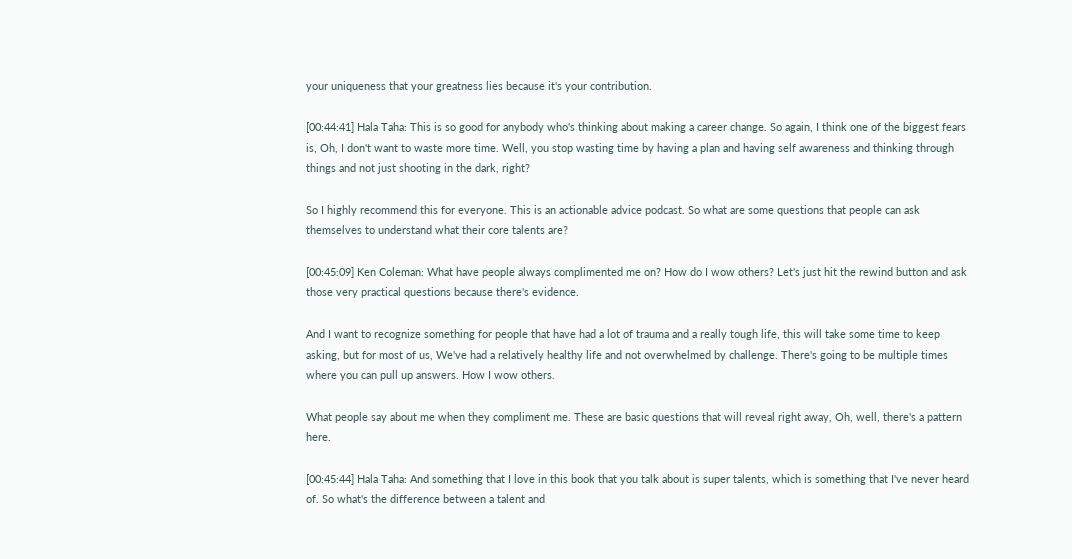your uniqueness that your greatness lies because it's your contribution.

[00:44:41] Hala Taha: This is so good for anybody who's thinking about making a career change. So again, I think one of the biggest fears is, Oh, I don't want to waste more time. Well, you stop wasting time by having a plan and having self awareness and thinking through things and not just shooting in the dark, right?

So I highly recommend this for everyone. This is an actionable advice podcast. So what are some questions that people can ask themselves to understand what their core talents are?

[00:45:09] Ken Coleman: What have people always complimented me on? How do I wow others? Let's just hit the rewind button and ask those very practical questions because there's evidence.

And I want to recognize something for people that have had a lot of trauma and a really tough life, this will take some time to keep asking, but for most of us, We've had a relatively healthy life and not overwhelmed by challenge. There's going to be multiple times where you can pull up answers. How I wow others.

What people say about me when they compliment me. These are basic questions that will reveal right away, Oh, well, there's a pattern here.

[00:45:44] Hala Taha: And something that I love in this book that you talk about is super talents, which is something that I've never heard of. So what's the difference between a talent and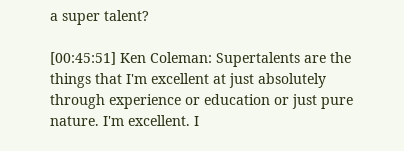a super talent?

[00:45:51] Ken Coleman: Supertalents are the things that I'm excellent at just absolutely through experience or education or just pure nature. I'm excellent. I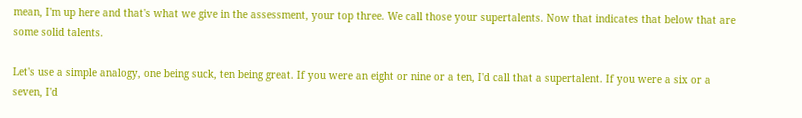mean, I'm up here and that's what we give in the assessment, your top three. We call those your supertalents. Now that indicates that below that are some solid talents.

Let's use a simple analogy, one being suck, ten being great. If you were an eight or nine or a ten, I'd call that a supertalent. If you were a six or a seven, I'd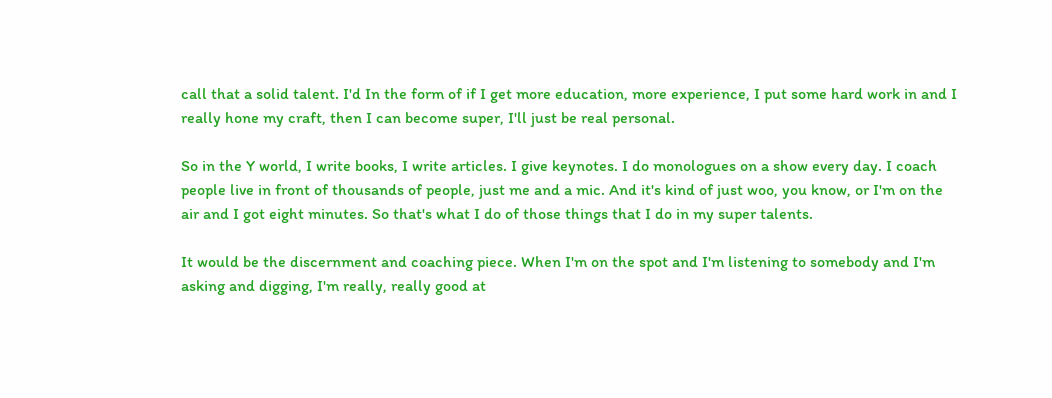call that a solid talent. I'd In the form of if I get more education, more experience, I put some hard work in and I really hone my craft, then I can become super, I'll just be real personal.

So in the Y world, I write books, I write articles. I give keynotes. I do monologues on a show every day. I coach people live in front of thousands of people, just me and a mic. And it's kind of just woo, you know, or I'm on the air and I got eight minutes. So that's what I do of those things that I do in my super talents.

It would be the discernment and coaching piece. When I'm on the spot and I'm listening to somebody and I'm asking and digging, I'm really, really good at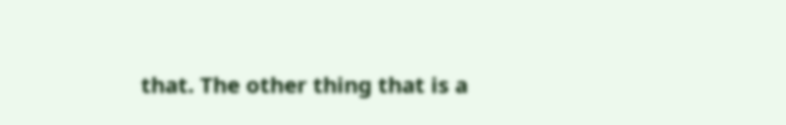that. The other thing that is a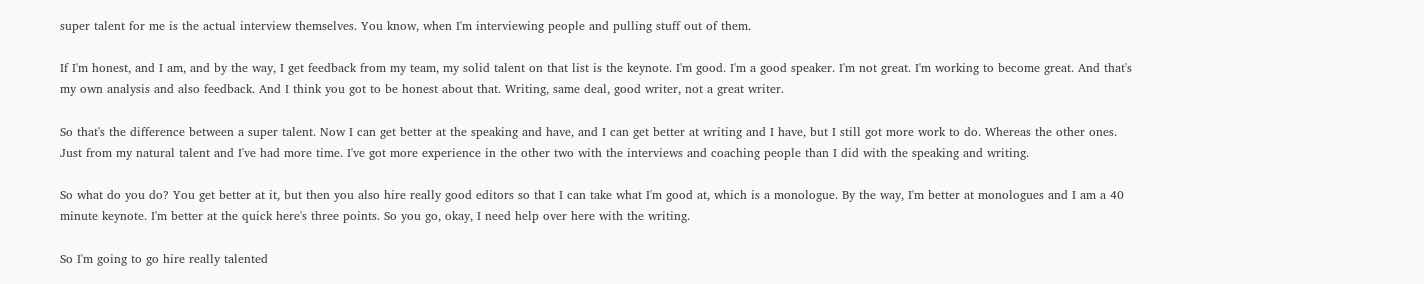super talent for me is the actual interview themselves. You know, when I'm interviewing people and pulling stuff out of them.

If I'm honest, and I am, and by the way, I get feedback from my team, my solid talent on that list is the keynote. I'm good. I'm a good speaker. I'm not great. I'm working to become great. And that's my own analysis and also feedback. And I think you got to be honest about that. Writing, same deal, good writer, not a great writer.

So that's the difference between a super talent. Now I can get better at the speaking and have, and I can get better at writing and I have, but I still got more work to do. Whereas the other ones. Just from my natural talent and I've had more time. I've got more experience in the other two with the interviews and coaching people than I did with the speaking and writing.

So what do you do? You get better at it, but then you also hire really good editors so that I can take what I'm good at, which is a monologue. By the way, I'm better at monologues and I am a 40 minute keynote. I'm better at the quick here's three points. So you go, okay, I need help over here with the writing.

So I'm going to go hire really talented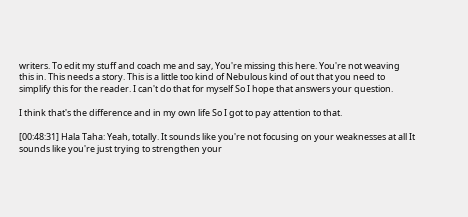writers. To edit my stuff and coach me and say, You're missing this here. You're not weaving this in. This needs a story. This is a little too kind of Nebulous kind of out that you need to simplify this for the reader. I can't do that for myself So I hope that answers your question.

I think that's the difference and in my own life So I got to pay attention to that.

[00:48:31] Hala Taha: Yeah, totally. It sounds like you're not focusing on your weaknesses at all It sounds like you're just trying to strengthen your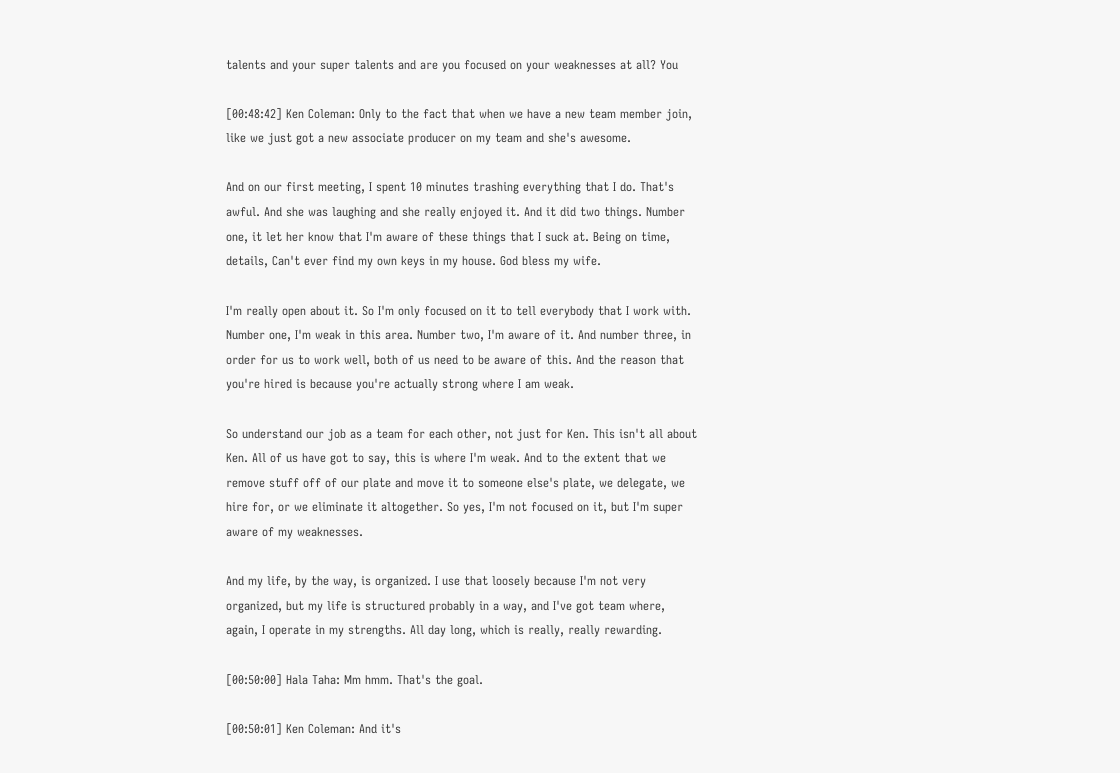talents and your super talents and are you focused on your weaknesses at all? You

[00:48:42] Ken Coleman: Only to the fact that when we have a new team member join, like we just got a new associate producer on my team and she's awesome.

And on our first meeting, I spent 10 minutes trashing everything that I do. That's awful. And she was laughing and she really enjoyed it. And it did two things. Number one, it let her know that I'm aware of these things that I suck at. Being on time, details, Can't ever find my own keys in my house. God bless my wife.

I'm really open about it. So I'm only focused on it to tell everybody that I work with. Number one, I'm weak in this area. Number two, I'm aware of it. And number three, in order for us to work well, both of us need to be aware of this. And the reason that you're hired is because you're actually strong where I am weak.

So understand our job as a team for each other, not just for Ken. This isn't all about Ken. All of us have got to say, this is where I'm weak. And to the extent that we remove stuff off of our plate and move it to someone else's plate, we delegate, we hire for, or we eliminate it altogether. So yes, I'm not focused on it, but I'm super aware of my weaknesses.

And my life, by the way, is organized. I use that loosely because I'm not very organized, but my life is structured probably in a way, and I've got team where, again, I operate in my strengths. All day long, which is really, really rewarding.

[00:50:00] Hala Taha: Mm hmm. That's the goal.

[00:50:01] Ken Coleman: And it's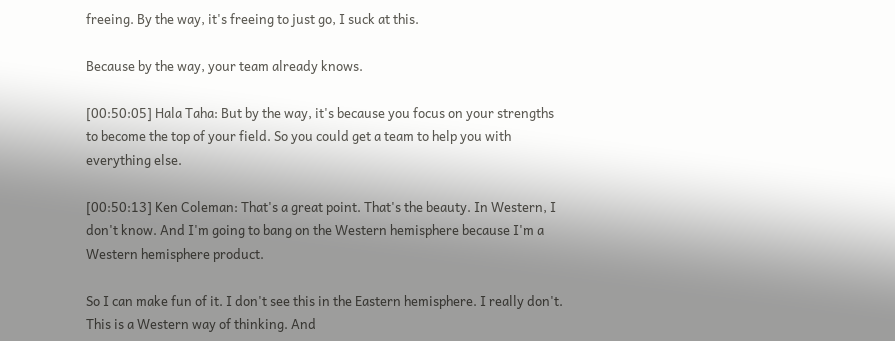freeing. By the way, it's freeing to just go, I suck at this.

Because by the way, your team already knows.

[00:50:05] Hala Taha: But by the way, it's because you focus on your strengths to become the top of your field. So you could get a team to help you with everything else.

[00:50:13] Ken Coleman: That's a great point. That's the beauty. In Western, I don't know. And I'm going to bang on the Western hemisphere because I'm a Western hemisphere product.

So I can make fun of it. I don't see this in the Eastern hemisphere. I really don't. This is a Western way of thinking. And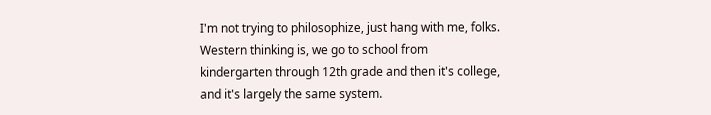I'm not trying to philosophize, just hang with me, folks. Western thinking is, we go to school from kindergarten through 12th grade and then it's college, and it's largely the same system.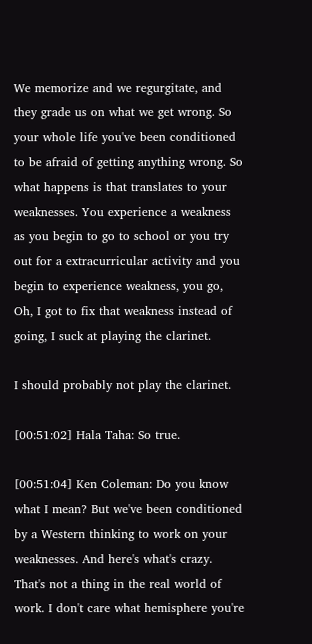We memorize and we regurgitate, and they grade us on what we get wrong. So your whole life you've been conditioned to be afraid of getting anything wrong. So what happens is that translates to your weaknesses. You experience a weakness as you begin to go to school or you try out for a extracurricular activity and you begin to experience weakness, you go, Oh, I got to fix that weakness instead of going, I suck at playing the clarinet.

I should probably not play the clarinet.

[00:51:02] Hala Taha: So true.

[00:51:04] Ken Coleman: Do you know what I mean? But we've been conditioned by a Western thinking to work on your weaknesses. And here's what's crazy. That's not a thing in the real world of work. I don't care what hemisphere you're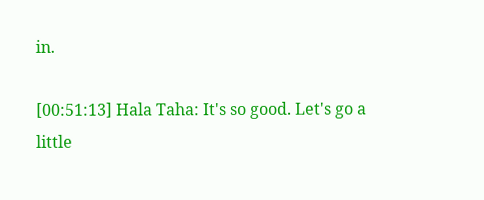in.

[00:51:13] Hala Taha: It's so good. Let's go a little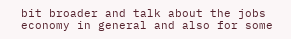bit broader and talk about the jobs economy in general and also for some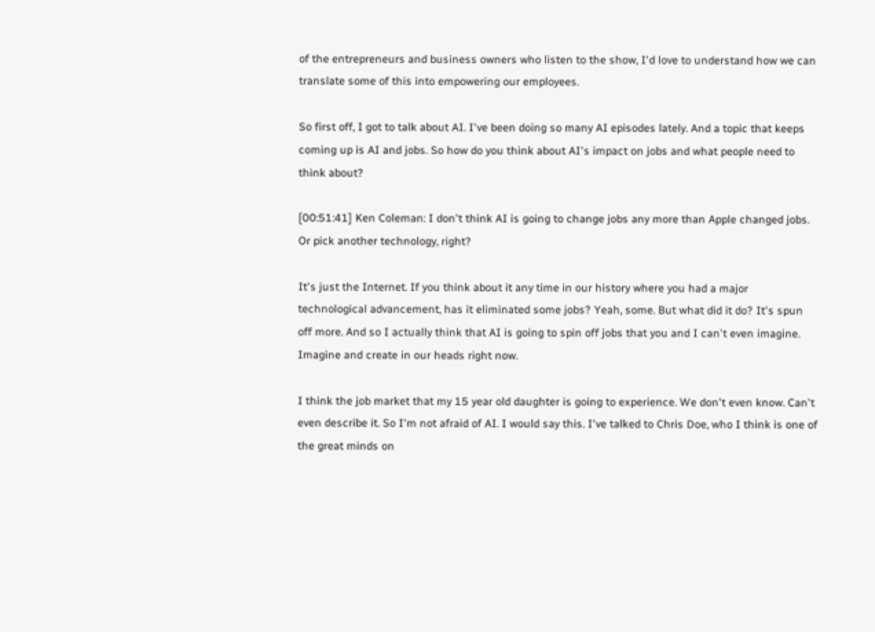of the entrepreneurs and business owners who listen to the show, I'd love to understand how we can translate some of this into empowering our employees.

So first off, I got to talk about AI. I've been doing so many AI episodes lately. And a topic that keeps coming up is AI and jobs. So how do you think about AI's impact on jobs and what people need to think about?

[00:51:41] Ken Coleman: I don't think AI is going to change jobs any more than Apple changed jobs. Or pick another technology, right?

It's just the Internet. If you think about it any time in our history where you had a major technological advancement, has it eliminated some jobs? Yeah, some. But what did it do? It's spun off more. And so I actually think that AI is going to spin off jobs that you and I can't even imagine. Imagine and create in our heads right now.

I think the job market that my 15 year old daughter is going to experience. We don't even know. Can't even describe it. So I'm not afraid of AI. I would say this. I've talked to Chris Doe, who I think is one of the great minds on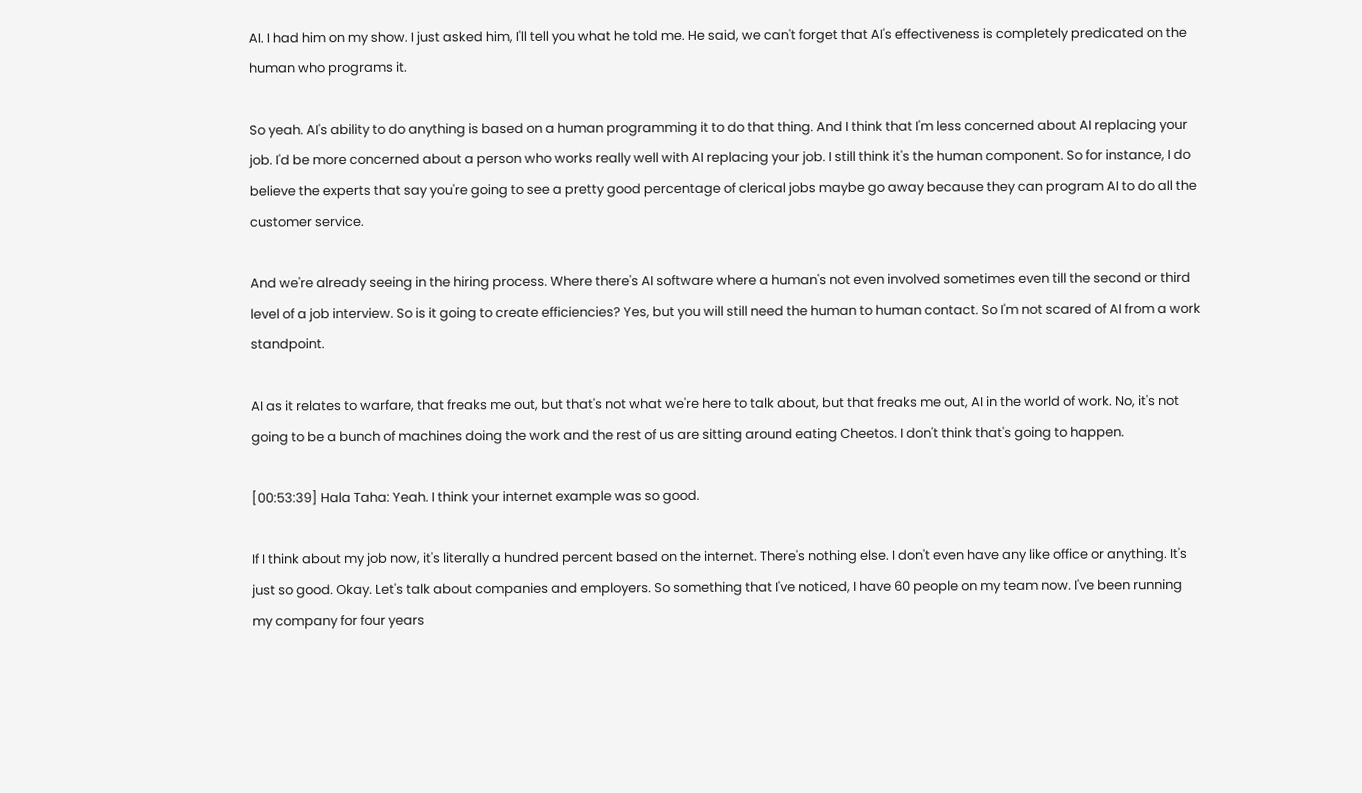AI. I had him on my show. I just asked him, I'll tell you what he told me. He said, we can't forget that AI's effectiveness is completely predicated on the human who programs it.

So yeah. AI's ability to do anything is based on a human programming it to do that thing. And I think that I'm less concerned about AI replacing your job. I'd be more concerned about a person who works really well with AI replacing your job. I still think it's the human component. So for instance, I do believe the experts that say you're going to see a pretty good percentage of clerical jobs maybe go away because they can program AI to do all the customer service.

And we're already seeing in the hiring process. Where there's AI software where a human's not even involved sometimes even till the second or third level of a job interview. So is it going to create efficiencies? Yes, but you will still need the human to human contact. So I'm not scared of AI from a work standpoint.

AI as it relates to warfare, that freaks me out, but that's not what we're here to talk about, but that freaks me out, AI in the world of work. No, it's not going to be a bunch of machines doing the work and the rest of us are sitting around eating Cheetos. I don't think that's going to happen.

[00:53:39] Hala Taha: Yeah. I think your internet example was so good.

If I think about my job now, it's literally a hundred percent based on the internet. There's nothing else. I don't even have any like office or anything. It's just so good. Okay. Let's talk about companies and employers. So something that I've noticed, I have 60 people on my team now. I've been running my company for four years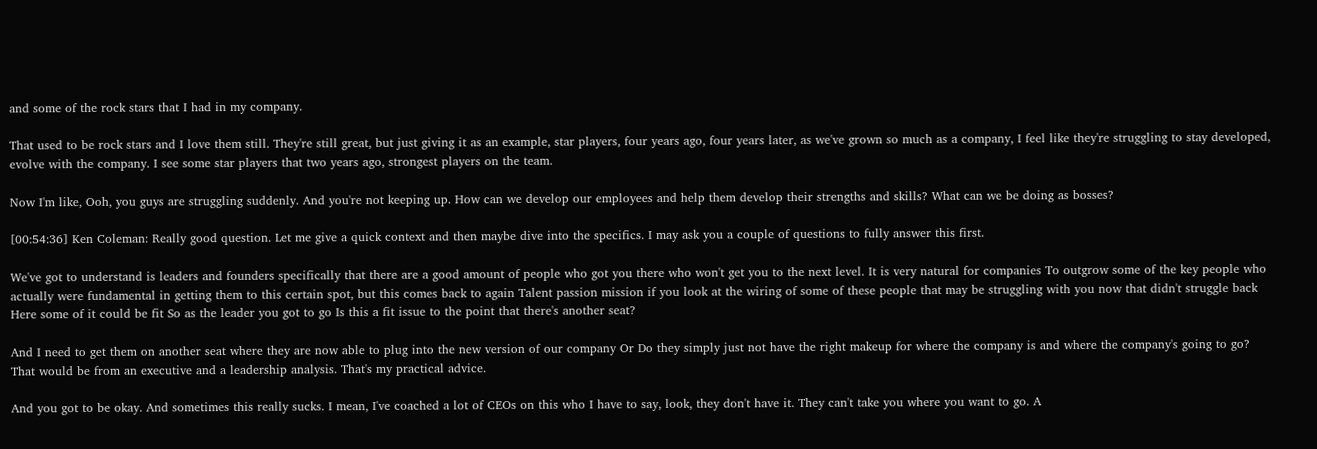and some of the rock stars that I had in my company.

That used to be rock stars and I love them still. They're still great, but just giving it as an example, star players, four years ago, four years later, as we've grown so much as a company, I feel like they're struggling to stay developed, evolve with the company. I see some star players that two years ago, strongest players on the team.

Now I'm like, Ooh, you guys are struggling suddenly. And you're not keeping up. How can we develop our employees and help them develop their strengths and skills? What can we be doing as bosses?

[00:54:36] Ken Coleman: Really good question. Let me give a quick context and then maybe dive into the specifics. I may ask you a couple of questions to fully answer this first.

We've got to understand is leaders and founders specifically that there are a good amount of people who got you there who won't get you to the next level. It is very natural for companies To outgrow some of the key people who actually were fundamental in getting them to this certain spot, but this comes back to again Talent passion mission if you look at the wiring of some of these people that may be struggling with you now that didn't struggle back Here some of it could be fit So as the leader you got to go Is this a fit issue to the point that there's another seat?

And I need to get them on another seat where they are now able to plug into the new version of our company Or Do they simply just not have the right makeup for where the company is and where the company's going to go? That would be from an executive and a leadership analysis. That's my practical advice.

And you got to be okay. And sometimes this really sucks. I mean, I've coached a lot of CEOs on this who I have to say, look, they don't have it. They can't take you where you want to go. A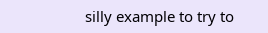silly example to try to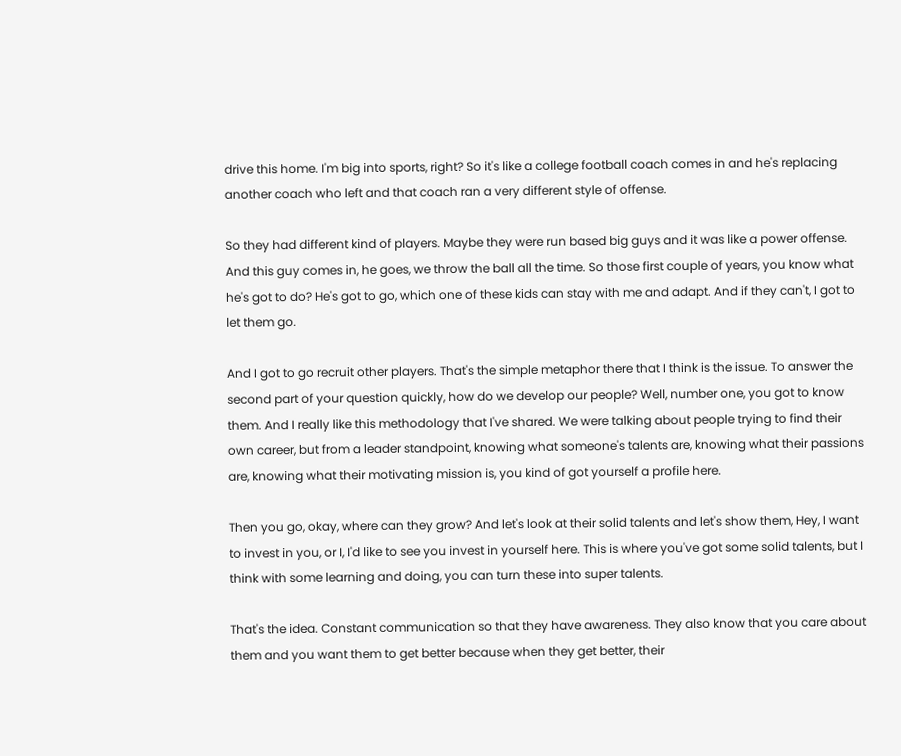drive this home. I'm big into sports, right? So it's like a college football coach comes in and he's replacing another coach who left and that coach ran a very different style of offense.

So they had different kind of players. Maybe they were run based big guys and it was like a power offense. And this guy comes in, he goes, we throw the ball all the time. So those first couple of years, you know what he's got to do? He's got to go, which one of these kids can stay with me and adapt. And if they can't, I got to let them go.

And I got to go recruit other players. That's the simple metaphor there that I think is the issue. To answer the second part of your question quickly, how do we develop our people? Well, number one, you got to know them. And I really like this methodology that I've shared. We were talking about people trying to find their own career, but from a leader standpoint, knowing what someone's talents are, knowing what their passions are, knowing what their motivating mission is, you kind of got yourself a profile here.

Then you go, okay, where can they grow? And let's look at their solid talents and let's show them, Hey, I want to invest in you, or I, I'd like to see you invest in yourself here. This is where you've got some solid talents, but I think with some learning and doing, you can turn these into super talents.

That's the idea. Constant communication so that they have awareness. They also know that you care about them and you want them to get better because when they get better, their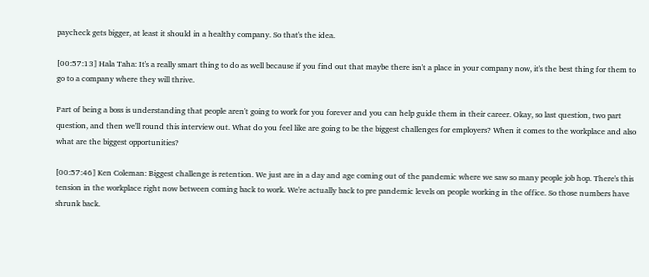paycheck gets bigger, at least it should in a healthy company. So that's the idea.

[00:57:13] Hala Taha: It's a really smart thing to do as well because if you find out that maybe there isn't a place in your company now, it's the best thing for them to go to a company where they will thrive.

Part of being a boss is understanding that people aren't going to work for you forever and you can help guide them in their career. Okay, so last question, two part question, and then we'll round this interview out. What do you feel like are going to be the biggest challenges for employers? When it comes to the workplace and also what are the biggest opportunities?

[00:57:46] Ken Coleman: Biggest challenge is retention. We just are in a day and age coming out of the pandemic where we saw so many people job hop. There's this tension in the workplace right now between coming back to work. We're actually back to pre pandemic levels on people working in the office. So those numbers have shrunk back.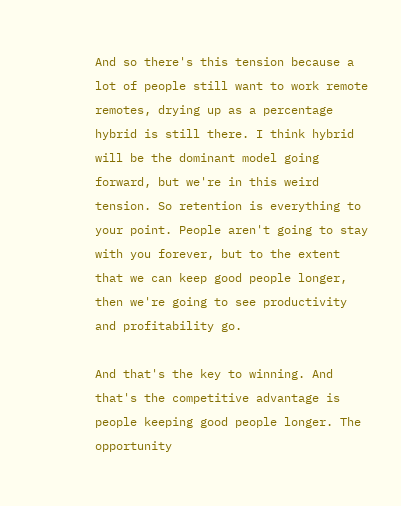And so there's this tension because a lot of people still want to work remote remotes, drying up as a percentage hybrid is still there. I think hybrid will be the dominant model going forward, but we're in this weird tension. So retention is everything to your point. People aren't going to stay with you forever, but to the extent that we can keep good people longer, then we're going to see productivity and profitability go.

And that's the key to winning. And that's the competitive advantage is people keeping good people longer. The opportunity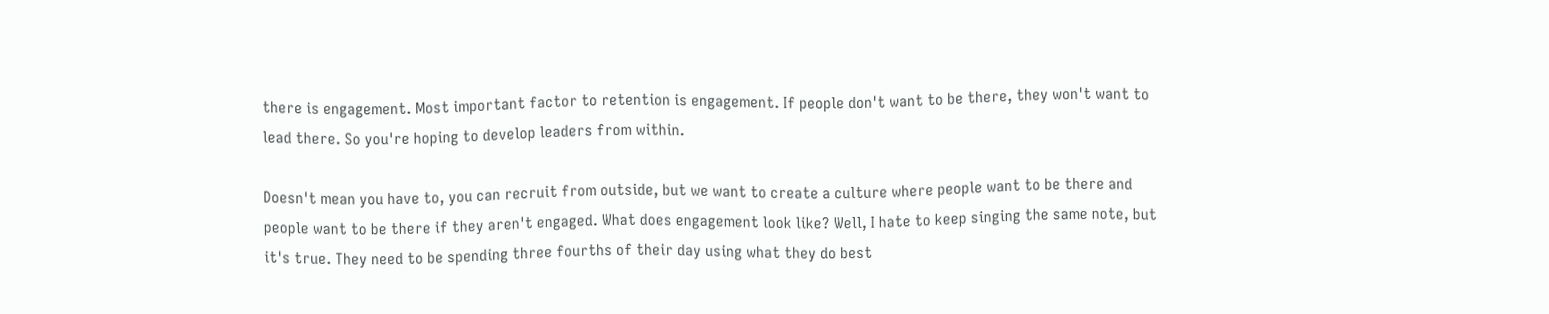there is engagement. Most important factor to retention is engagement. If people don't want to be there, they won't want to lead there. So you're hoping to develop leaders from within.

Doesn't mean you have to, you can recruit from outside, but we want to create a culture where people want to be there and people want to be there if they aren't engaged. What does engagement look like? Well, I hate to keep singing the same note, but it's true. They need to be spending three fourths of their day using what they do best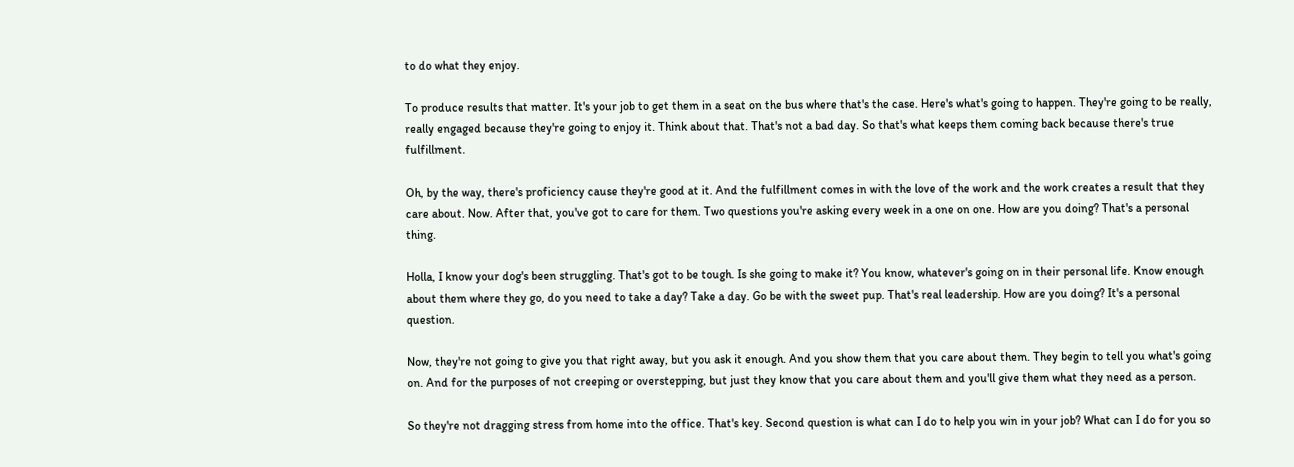to do what they enjoy.

To produce results that matter. It's your job to get them in a seat on the bus where that's the case. Here's what's going to happen. They're going to be really, really engaged because they're going to enjoy it. Think about that. That's not a bad day. So that's what keeps them coming back because there's true fulfillment.

Oh, by the way, there's proficiency cause they're good at it. And the fulfillment comes in with the love of the work and the work creates a result that they care about. Now. After that, you've got to care for them. Two questions you're asking every week in a one on one. How are you doing? That's a personal thing.

Holla, I know your dog's been struggling. That's got to be tough. Is she going to make it? You know, whatever's going on in their personal life. Know enough about them where they go, do you need to take a day? Take a day. Go be with the sweet pup. That's real leadership. How are you doing? It's a personal question.

Now, they're not going to give you that right away, but you ask it enough. And you show them that you care about them. They begin to tell you what's going on. And for the purposes of not creeping or overstepping, but just they know that you care about them and you'll give them what they need as a person.

So they're not dragging stress from home into the office. That's key. Second question is what can I do to help you win in your job? What can I do for you so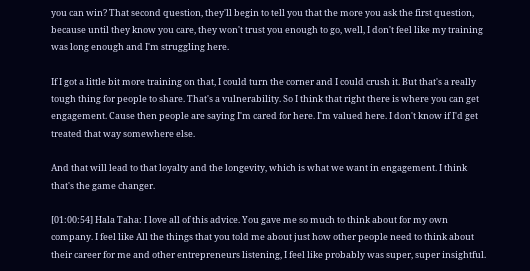you can win? That second question, they'll begin to tell you that the more you ask the first question, because until they know you care, they won't trust you enough to go, well, I don't feel like my training was long enough and I'm struggling here.

If I got a little bit more training on that, I could turn the corner and I could crush it. But that's a really tough thing for people to share. That's a vulnerability. So I think that right there is where you can get engagement. Cause then people are saying I'm cared for here. I'm valued here. I don't know if I'd get treated that way somewhere else.

And that will lead to that loyalty and the longevity, which is what we want in engagement. I think that's the game changer.

[01:00:54] Hala Taha: I love all of this advice. You gave me so much to think about for my own company. I feel like All the things that you told me about just how other people need to think about their career for me and other entrepreneurs listening, I feel like probably was super, super insightful.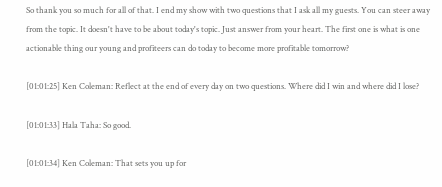So thank you so much for all of that. I end my show with two questions that I ask all my guests. You can steer away from the topic. It doesn't have to be about today's topic. Just answer from your heart. The first one is what is one actionable thing our young and profiteers can do today to become more profitable tomorrow?

[01:01:25] Ken Coleman: Reflect at the end of every day on two questions. Where did I win and where did I lose?

[01:01:33] Hala Taha: So good.

[01:01:34] Ken Coleman: That sets you up for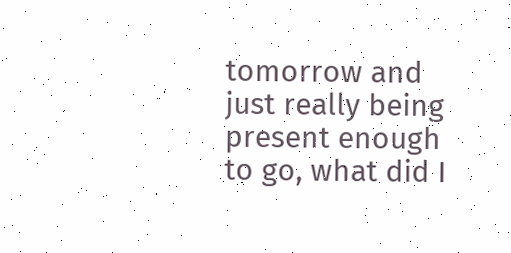tomorrow and just really being present enough to go, what did I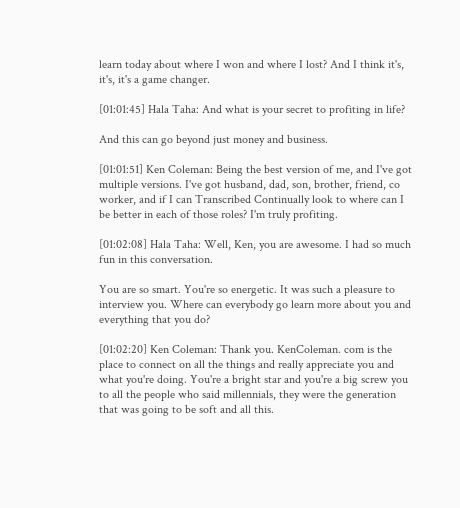learn today about where I won and where I lost? And I think it's, it's, it's a game changer.

[01:01:45] Hala Taha: And what is your secret to profiting in life?

And this can go beyond just money and business.

[01:01:51] Ken Coleman: Being the best version of me, and I've got multiple versions. I've got husband, dad, son, brother, friend, co worker, and if I can Transcribed Continually look to where can I be better in each of those roles? I'm truly profiting.

[01:02:08] Hala Taha: Well, Ken, you are awesome. I had so much fun in this conversation.

You are so smart. You're so energetic. It was such a pleasure to interview you. Where can everybody go learn more about you and everything that you do?

[01:02:20] Ken Coleman: Thank you. KenColeman. com is the place to connect on all the things and really appreciate you and what you're doing. You're a bright star and you're a big screw you to all the people who said millennials, they were the generation that was going to be soft and all this.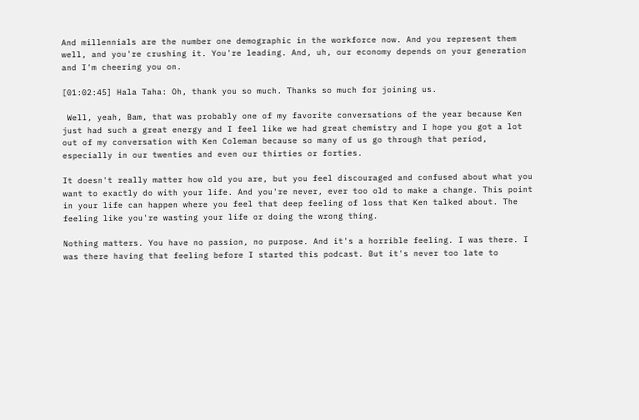And millennials are the number one demographic in the workforce now. And you represent them well, and you're crushing it. You're leading. And, uh, our economy depends on your generation and I'm cheering you on.

[01:02:45] Hala Taha: Oh, thank you so much. Thanks so much for joining us.

 Well, yeah, Bam, that was probably one of my favorite conversations of the year because Ken just had such a great energy and I feel like we had great chemistry and I hope you got a lot out of my conversation with Ken Coleman because so many of us go through that period, especially in our twenties and even our thirties or forties.

It doesn't really matter how old you are, but you feel discouraged and confused about what you want to exactly do with your life. And you're never, ever too old to make a change. This point in your life can happen where you feel that deep feeling of loss that Ken talked about. The feeling like you're wasting your life or doing the wrong thing.

Nothing matters. You have no passion, no purpose. And it's a horrible feeling. I was there. I was there having that feeling before I started this podcast. But it's never too late to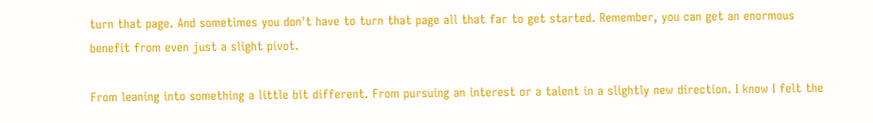turn that page. And sometimes you don't have to turn that page all that far to get started. Remember, you can get an enormous benefit from even just a slight pivot.

From leaning into something a little bit different. From pursuing an interest or a talent in a slightly new direction. I know I felt the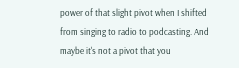power of that slight pivot when I shifted from singing to radio to podcasting. And maybe it's not a pivot that you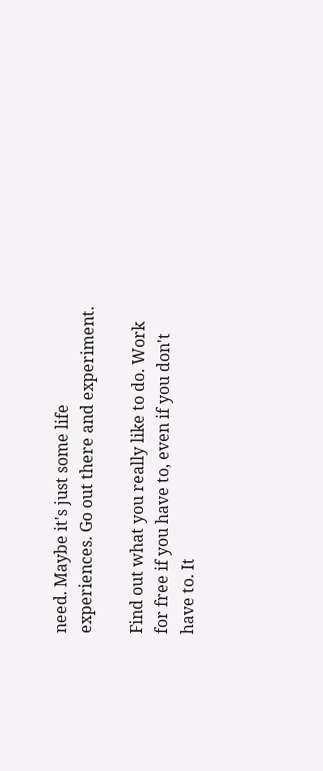need. Maybe it's just some life experiences. Go out there and experiment.

Find out what you really like to do. Work for free if you have to, even if you don't have to. It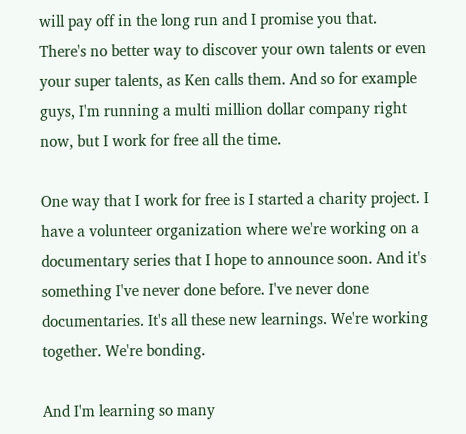will pay off in the long run and I promise you that. There's no better way to discover your own talents or even your super talents, as Ken calls them. And so for example guys, I'm running a multi million dollar company right now, but I work for free all the time.

One way that I work for free is I started a charity project. I have a volunteer organization where we're working on a documentary series that I hope to announce soon. And it's something I've never done before. I've never done documentaries. It's all these new learnings. We're working together. We're bonding.

And I'm learning so many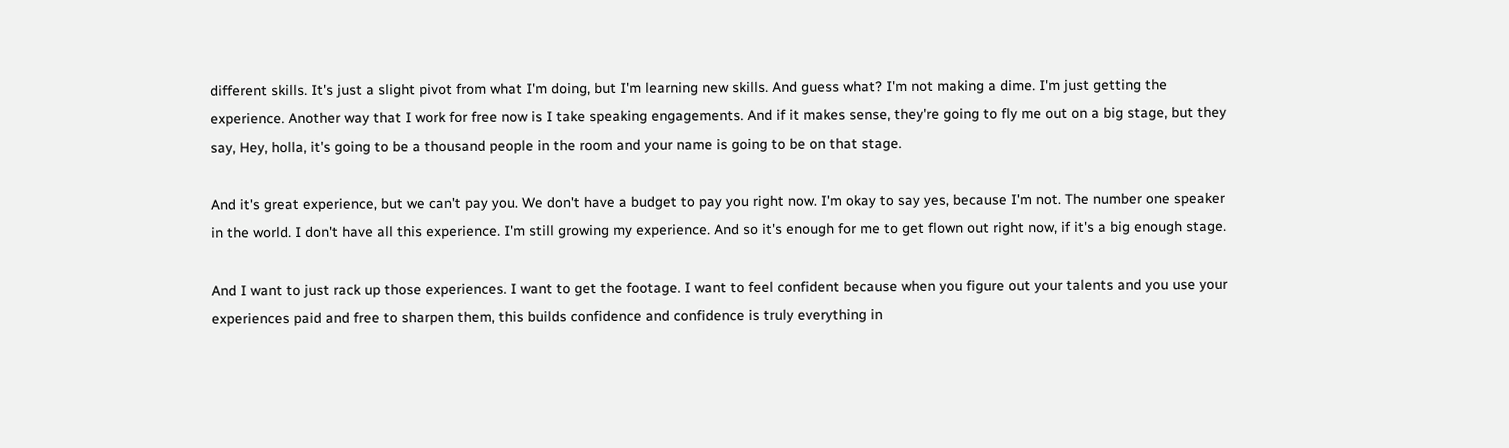different skills. It's just a slight pivot from what I'm doing, but I'm learning new skills. And guess what? I'm not making a dime. I'm just getting the experience. Another way that I work for free now is I take speaking engagements. And if it makes sense, they're going to fly me out on a big stage, but they say, Hey, holla, it's going to be a thousand people in the room and your name is going to be on that stage.

And it's great experience, but we can't pay you. We don't have a budget to pay you right now. I'm okay to say yes, because I'm not. The number one speaker in the world. I don't have all this experience. I'm still growing my experience. And so it's enough for me to get flown out right now, if it's a big enough stage.

And I want to just rack up those experiences. I want to get the footage. I want to feel confident because when you figure out your talents and you use your experiences paid and free to sharpen them, this builds confidence and confidence is truly everything in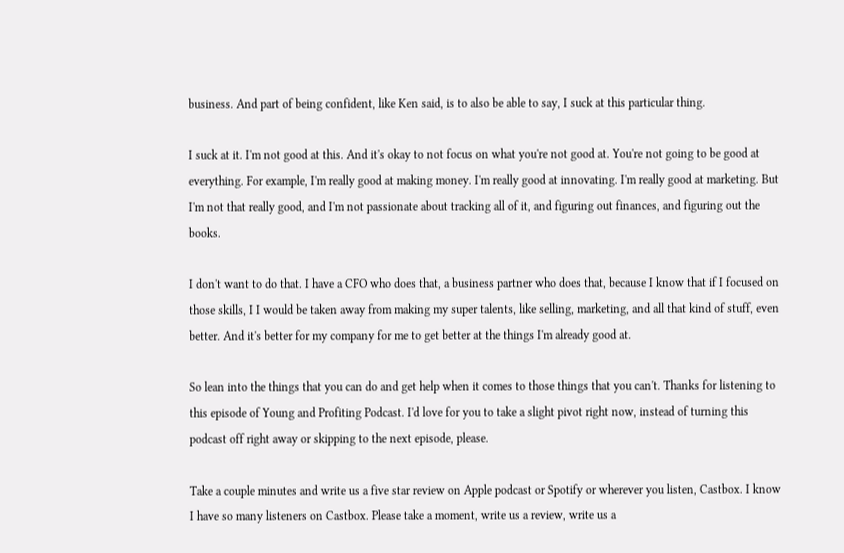business. And part of being confident, like Ken said, is to also be able to say, I suck at this particular thing.

I suck at it. I'm not good at this. And it's okay to not focus on what you're not good at. You're not going to be good at everything. For example, I'm really good at making money. I'm really good at innovating. I'm really good at marketing. But I'm not that really good, and I'm not passionate about tracking all of it, and figuring out finances, and figuring out the books.

I don't want to do that. I have a CFO who does that, a business partner who does that, because I know that if I focused on those skills, I I would be taken away from making my super talents, like selling, marketing, and all that kind of stuff, even better. And it's better for my company for me to get better at the things I'm already good at.

So lean into the things that you can do and get help when it comes to those things that you can't. Thanks for listening to this episode of Young and Profiting Podcast. I'd love for you to take a slight pivot right now, instead of turning this podcast off right away or skipping to the next episode, please.

Take a couple minutes and write us a five star review on Apple podcast or Spotify or wherever you listen, Castbox. I know I have so many listeners on Castbox. Please take a moment, write us a review, write us a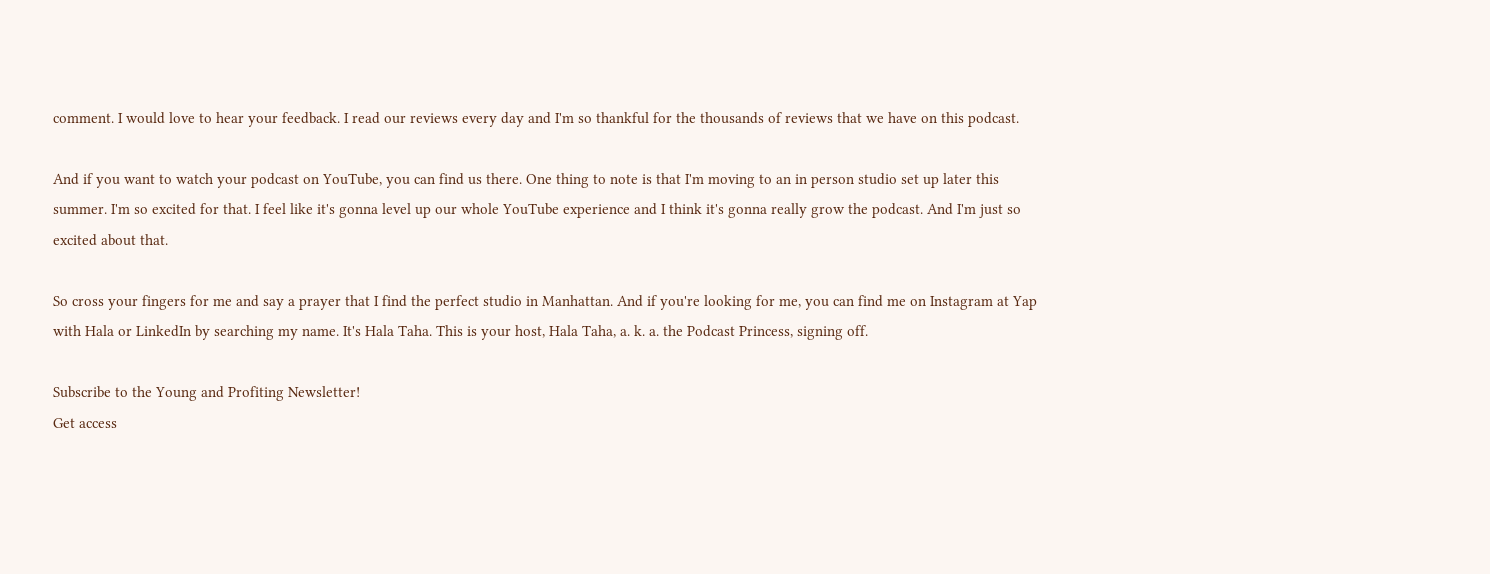comment. I would love to hear your feedback. I read our reviews every day and I'm so thankful for the thousands of reviews that we have on this podcast.

And if you want to watch your podcast on YouTube, you can find us there. One thing to note is that I'm moving to an in person studio set up later this summer. I'm so excited for that. I feel like it's gonna level up our whole YouTube experience and I think it's gonna really grow the podcast. And I'm just so excited about that.

So cross your fingers for me and say a prayer that I find the perfect studio in Manhattan. And if you're looking for me, you can find me on Instagram at Yap with Hala or LinkedIn by searching my name. It's Hala Taha. This is your host, Hala Taha, a. k. a. the Podcast Princess, signing off.

Subscribe to the Young and Profiting Newsletter!
Get access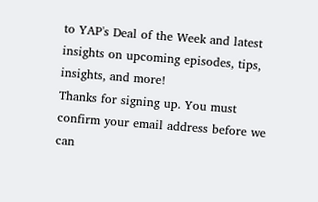to YAP's Deal of the Week and latest insights on upcoming episodes, tips, insights, and more!
Thanks for signing up. You must confirm your email address before we can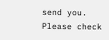send you. Please check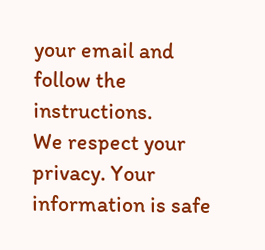your email and follow the instructions.
We respect your privacy. Your information is safe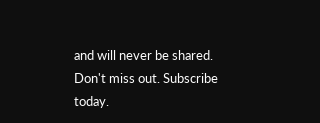and will never be shared.
Don't miss out. Subscribe today.